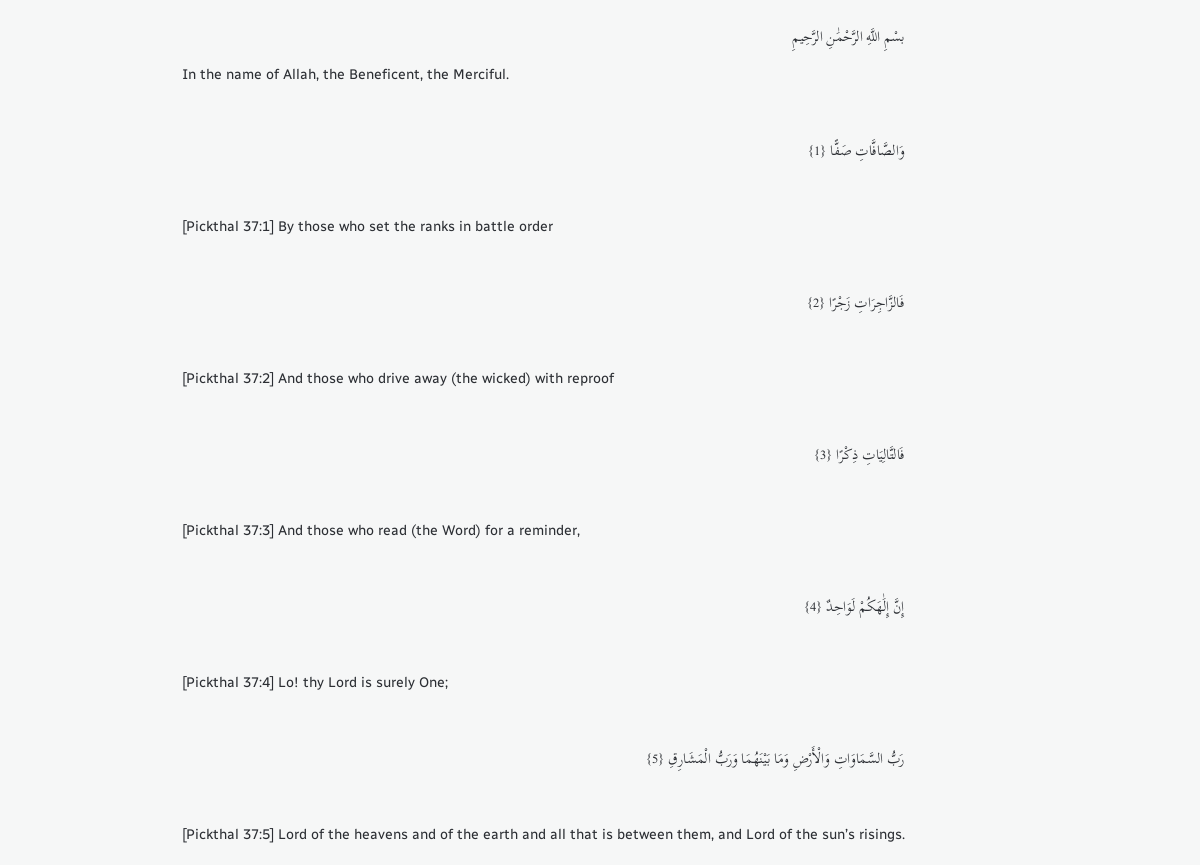بسْمِ اللَّهِ الرَّحْمَٰنِ الرَّحِيمِ
In the name of Allah, the Beneficent, the Merciful.

وَالصَّافَّاتِ صَفًّا {1}

[Pickthal 37:1] By those who set the ranks in battle order

فَالزَّاجِرَاتِ زَجْرًا {2}

[Pickthal 37:2] And those who drive away (the wicked) with reproof

فَالتَّالِيَاتِ ذِكْرًا {3}

[Pickthal 37:3] And those who read (the Word) for a reminder,

إِنَّ إِلَٰهَكُمْ لَوَاحِدٌ {4}

[Pickthal 37:4] Lo! thy Lord is surely One;

رَبُّ السَّمَاوَاتِ وَالْأَرْضِ وَمَا بَيْنَهُمَا وَرَبُّ الْمَشَارِقِ {5}

[Pickthal 37:5] Lord of the heavens and of the earth and all that is between them, and Lord of the sun’s risings.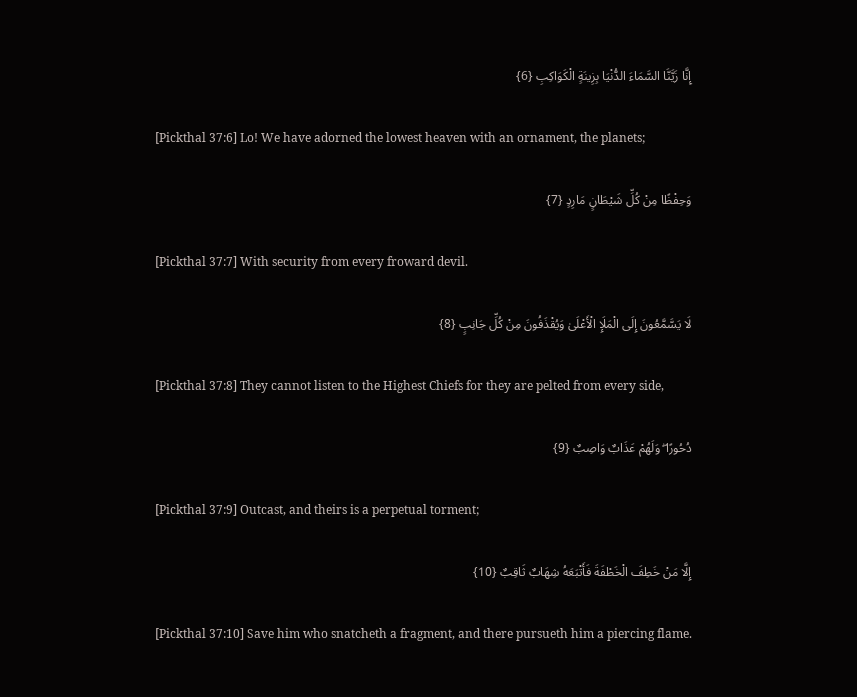إِنَّا زَيَّنَّا السَّمَاءَ الدُّنْيَا بِزِينَةٍ الْكَوَاكِبِ {6}

[Pickthal 37:6] Lo! We have adorned the lowest heaven with an ornament, the planets;

وَحِفْظًا مِنْ كُلِّ شَيْطَانٍ مَارِدٍ {7}

[Pickthal 37:7] With security from every froward devil.

لَا يَسَّمَّعُونَ إِلَى الْمَلَإِ الْأَعْلَىٰ وَيُقْذَفُونَ مِنْ كُلِّ جَانِبٍ {8}

[Pickthal 37:8] They cannot listen to the Highest Chiefs for they are pelted from every side,

دُحُورًا ۖ وَلَهُمْ عَذَابٌ وَاصِبٌ {9}

[Pickthal 37:9] Outcast, and theirs is a perpetual torment;

إِلَّا مَنْ خَطِفَ الْخَطْفَةَ فَأَتْبَعَهُ شِهَابٌ ثَاقِبٌ {10}

[Pickthal 37:10] Save him who snatcheth a fragment, and there pursueth him a piercing flame.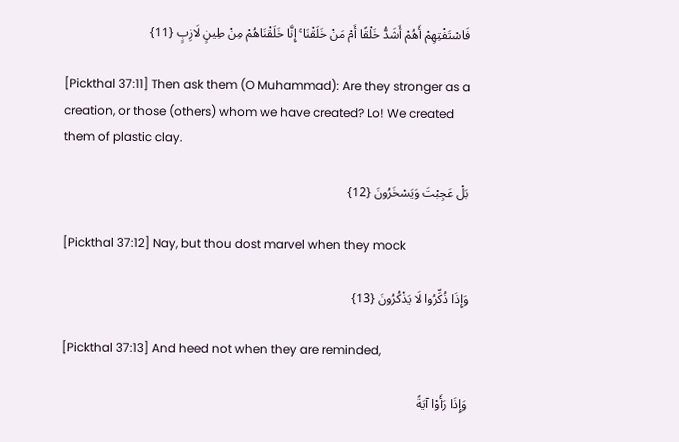فَاسْتَفْتِهِمْ أَهُمْ أَشَدُّ خَلْقًا أَمْ مَنْ خَلَقْنَا ۚ إِنَّا خَلَقْنَاهُمْ مِنْ طِينٍ لَازِبٍ {11}

[Pickthal 37:11] Then ask them (O Muhammad): Are they stronger as a creation, or those (others) whom we have created? Lo! We created them of plastic clay.

بَلْ عَجِبْتَ وَيَسْخَرُونَ {12}

[Pickthal 37:12] Nay, but thou dost marvel when they mock

وَإِذَا ذُكِّرُوا لَا يَذْكُرُونَ {13}

[Pickthal 37:13] And heed not when they are reminded,

وَإِذَا رَأَوْا آيَةً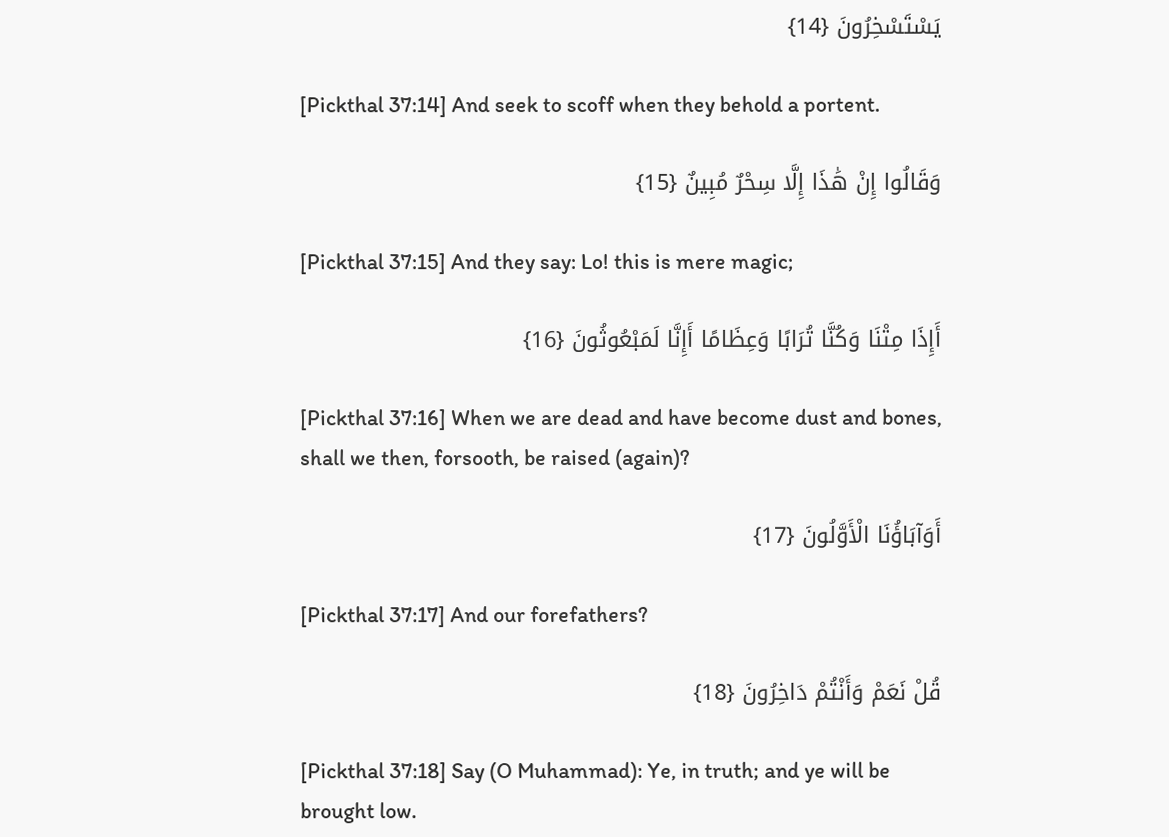يَسْتَسْخِرُونَ {14}

[Pickthal 37:14] And seek to scoff when they behold a portent.

وَقَالُوا إِنْ هَٰذَا إِلَّا سِحْرٌ مُبِينٌ {15}

[Pickthal 37:15] And they say: Lo! this is mere magic;

أَإِذَا مِتْنَا وَكُنَّا تُرَابًا وَعِظَامًا أَإِنَّا لَمَبْعُوثُونَ {16}

[Pickthal 37:16] When we are dead and have become dust and bones, shall we then, forsooth, be raised (again)?

أَوَآبَاؤُنَا الْأَوَّلُونَ {17}

[Pickthal 37:17] And our forefathers?

قُلْ نَعَمْ وَأَنْتُمْ دَاخِرُونَ {18}

[Pickthal 37:18] Say (O Muhammad): Ye, in truth; and ye will be brought low.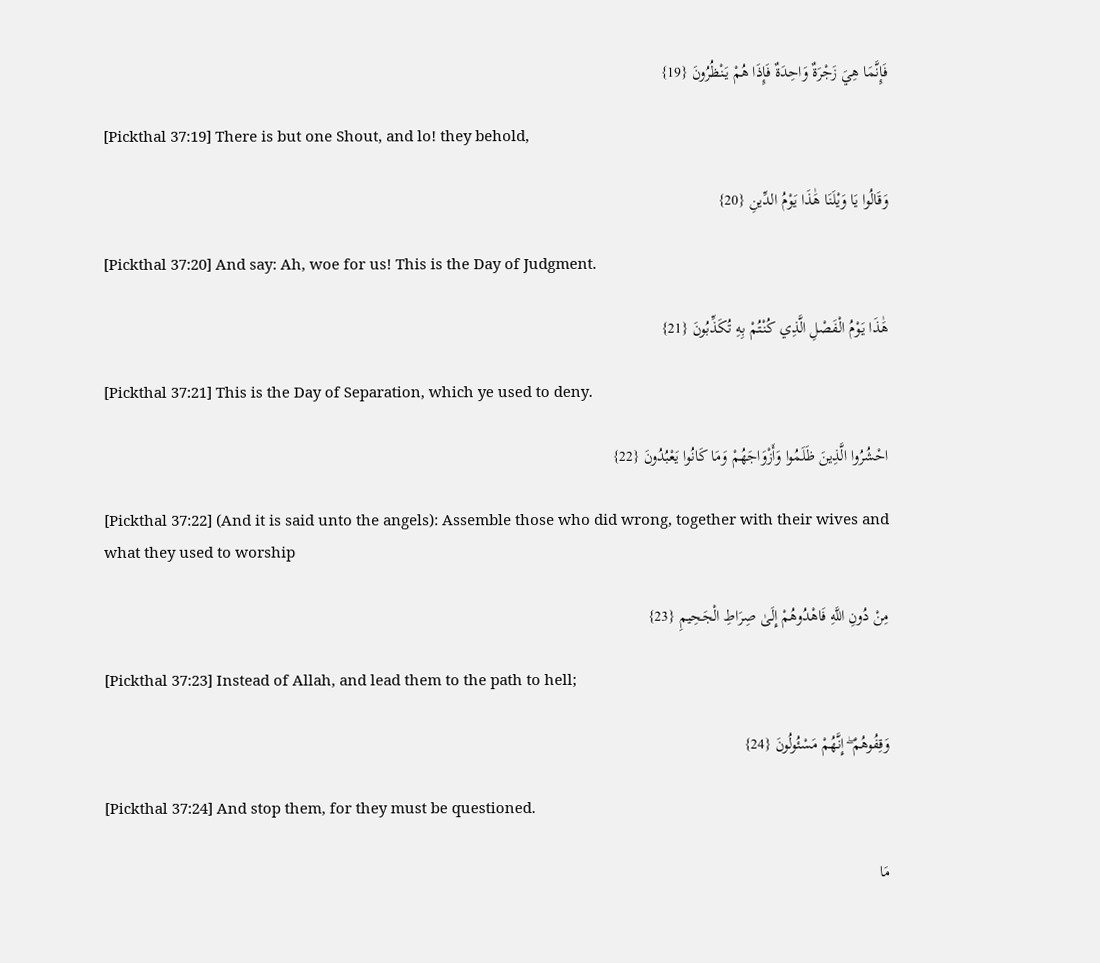فَإِنَّمَا هِيَ زَجْرَةٌ وَاحِدَةٌ فَإِذَا هُمْ يَنْظُرُونَ {19}

[Pickthal 37:19] There is but one Shout, and lo! they behold,

وَقَالُوا يَا وَيْلَنَا هَٰذَا يَوْمُ الدِّينِ {20}

[Pickthal 37:20] And say: Ah, woe for us! This is the Day of Judgment.

هَٰذَا يَوْمُ الْفَصْلِ الَّذِي كُنْتُمْ بِهِ تُكَذِّبُونَ {21}

[Pickthal 37:21] This is the Day of Separation, which ye used to deny.

احْشُرُوا الَّذِينَ ظَلَمُوا وَأَزْوَاجَهُمْ وَمَا كَانُوا يَعْبُدُونَ {22}

[Pickthal 37:22] (And it is said unto the angels): Assemble those who did wrong, together with their wives and what they used to worship

مِنْ دُونِ اللَّهِ فَاهْدُوهُمْ إِلَىٰ صِرَاطِ الْجَحِيمِ {23}

[Pickthal 37:23] Instead of Allah, and lead them to the path to hell;

وَقِفُوهُمْ ۖ إِنَّهُمْ مَسْئُولُونَ {24}

[Pickthal 37:24] And stop them, for they must be questioned.

مَا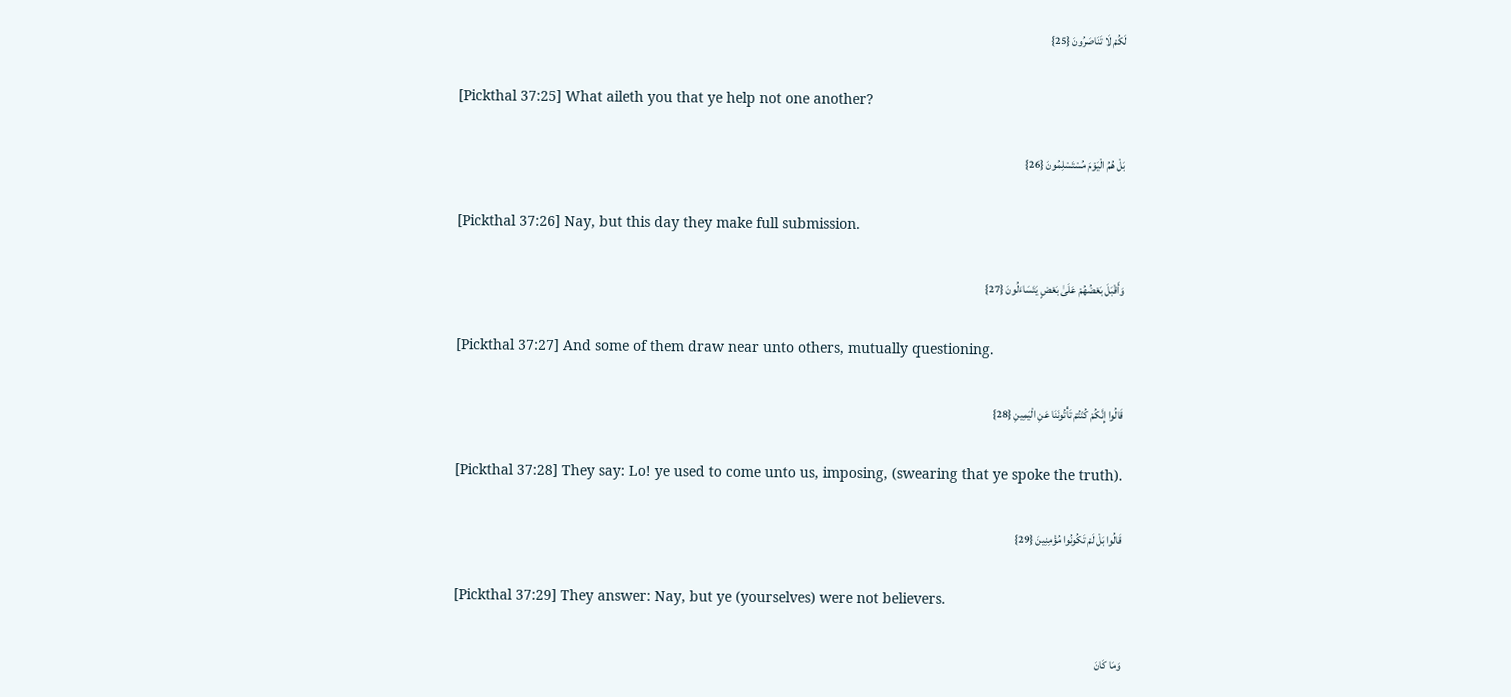لَكُمْ لَا تَنَاصَرُونَ {25}

[Pickthal 37:25] What aileth you that ye help not one another?

بَلْ هُمُ الْيَوْمَ مُسْتَسْلِمُونَ {26}

[Pickthal 37:26] Nay, but this day they make full submission.

وَأَقْبَلَ بَعْضُهُمْ عَلَىٰ بَعْضٍ يَتَسَاءَلُونَ {27}

[Pickthal 37:27] And some of them draw near unto others, mutually questioning.

قَالُوا إِنَّكُمْ كُنْتُمْ تَأْتُونَنَا عَنِ الْيَمِينِ {28}

[Pickthal 37:28] They say: Lo! ye used to come unto us, imposing, (swearing that ye spoke the truth).

قَالُوا بَلْ لَمْ تَكُونُوا مُؤْمِنِينَ {29}

[Pickthal 37:29] They answer: Nay, but ye (yourselves) were not believers.

وَمَا كَانَ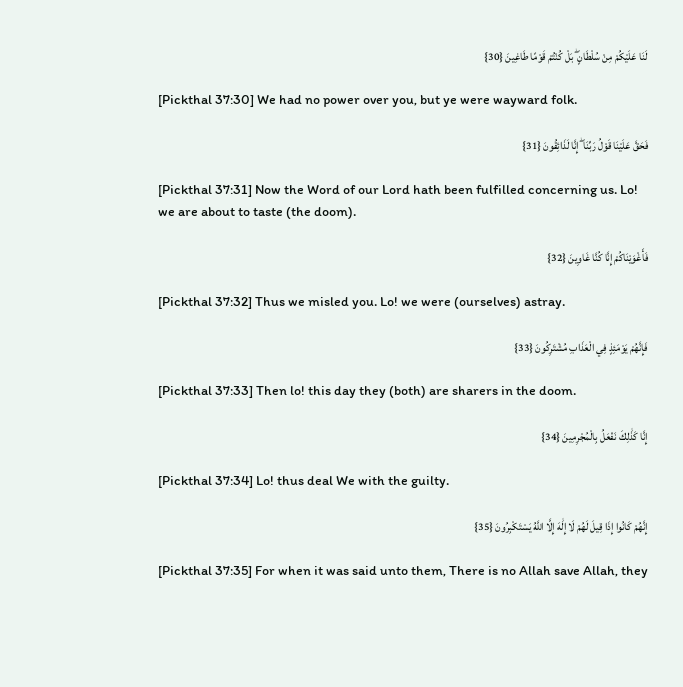لَنَا عَلَيْكُمْ مِنْ سُلْطَانٍ ۖ بَلْ كُنْتُمْ قَوْمًا طَاغِينَ {30}

[Pickthal 37:30] We had no power over you, but ye were wayward folk.

فَحَقَّ عَلَيْنَا قَوْلُ رَبِّنَا ۖ إِنَّا لَذَائِقُونَ {31}

[Pickthal 37:31] Now the Word of our Lord hath been fulfilled concerning us. Lo! we are about to taste (the doom).

فَأَغْوَيْنَاكُمْ إِنَّا كُنَّا غَاوِينَ {32}

[Pickthal 37:32] Thus we misled you. Lo! we were (ourselves) astray.

فَإِنَّهُمْ يَوْمَئِذٍ فِي الْعَذَابِ مُشْتَرِكُونَ {33}

[Pickthal 37:33] Then lo! this day they (both) are sharers in the doom.

إِنَّا كَذَٰلِكَ نَفْعَلُ بِالْمُجْرِمِينَ {34}

[Pickthal 37:34] Lo! thus deal We with the guilty.

إِنَّهُمْ كَانُوا إِذَا قِيلَ لَهُمْ لَا إِلَٰهَ إِلَّا اللَّهُ يَسْتَكْبِرُونَ {35}

[Pickthal 37:35] For when it was said unto them, There is no Allah save Allah, they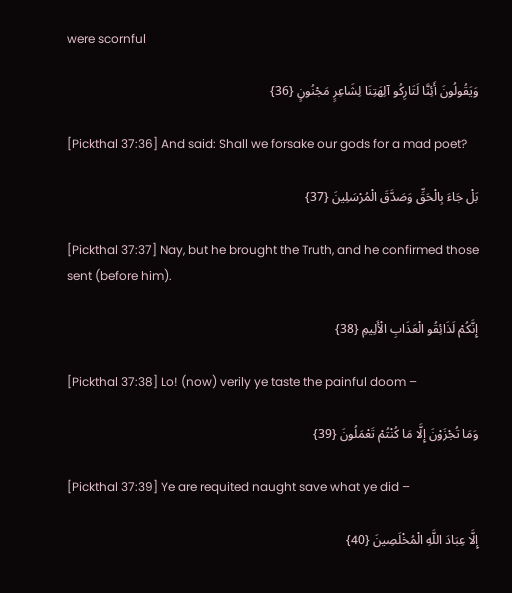were scornful

وَيَقُولُونَ أَئِنَّا لَتَارِكُو آلِهَتِنَا لِشَاعِرٍ مَجْنُونٍ {36}

[Pickthal 37:36] And said: Shall we forsake our gods for a mad poet?

بَلْ جَاءَ بِالْحَقِّ وَصَدَّقَ الْمُرْسَلِينَ {37}

[Pickthal 37:37] Nay, but he brought the Truth, and he confirmed those sent (before him).

إِنَّكُمْ لَذَائِقُو الْعَذَابِ الْأَلِيمِ {38}

[Pickthal 37:38] Lo! (now) verily ye taste the painful doom –

وَمَا تُجْزَوْنَ إِلَّا مَا كُنْتُمْ تَعْمَلُونَ {39}

[Pickthal 37:39] Ye are requited naught save what ye did –

إِلَّا عِبَادَ اللَّهِ الْمُخْلَصِينَ {40}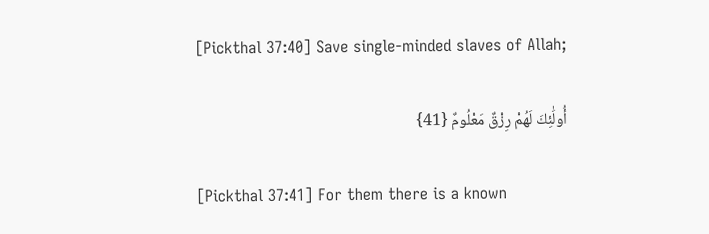[Pickthal 37:40] Save single-minded slaves of Allah;

أُولَٰئِكَ لَهُمْ رِزْقٌ مَعْلُومٌ {41}

[Pickthal 37:41] For them there is a known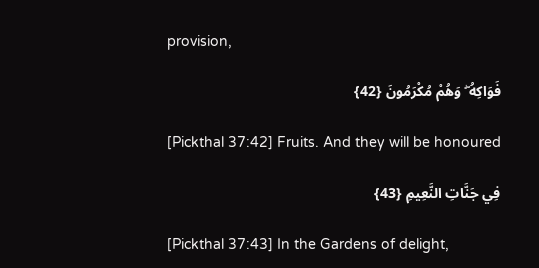provision,

فَوَاكِهُ ۖ وَهُمْ مُكْرَمُونَ {42}

[Pickthal 37:42] Fruits. And they will be honoured

فِي جَنَّاتِ النَّعِيمِ {43}

[Pickthal 37:43] In the Gardens of delight,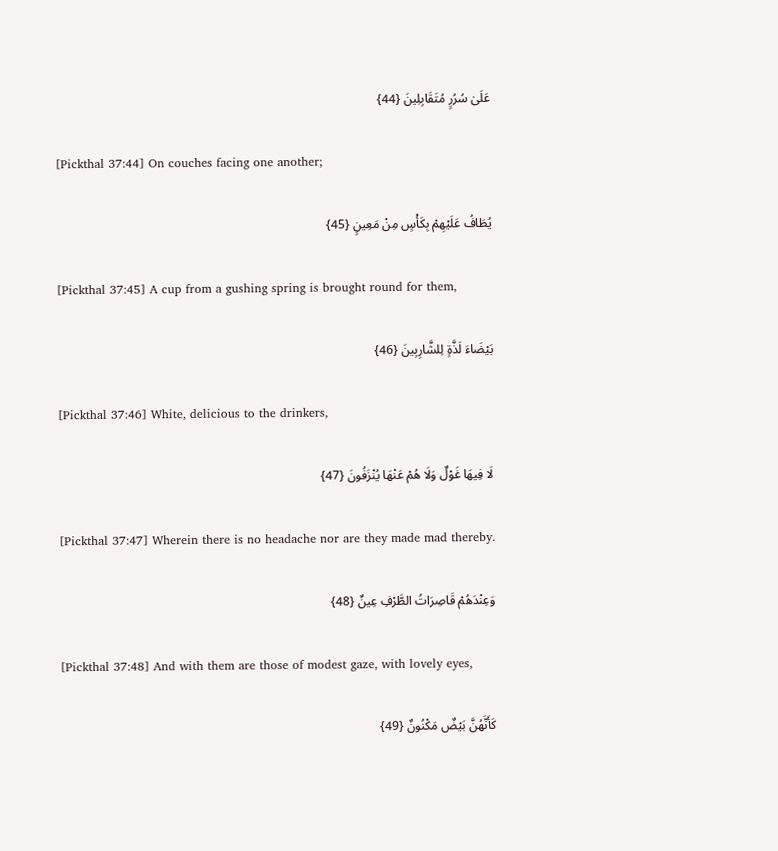عَلَىٰ سُرُرٍ مُتَقَابِلِينَ {44}

[Pickthal 37:44] On couches facing one another;

يُطَافُ عَلَيْهِمْ بِكَأْسٍ مِنْ مَعِينٍ {45}

[Pickthal 37:45] A cup from a gushing spring is brought round for them,

بَيْضَاءَ لَذَّةٍ لِلشَّارِبِينَ {46}

[Pickthal 37:46] White, delicious to the drinkers,

لَا فِيهَا غَوْلٌ وَلَا هُمْ عَنْهَا يُنْزَفُونَ {47}

[Pickthal 37:47] Wherein there is no headache nor are they made mad thereby.

وَعِنْدَهُمْ قَاصِرَاتُ الطَّرْفِ عِينٌ {48}

[Pickthal 37:48] And with them are those of modest gaze, with lovely eyes,

كَأَنَّهُنَّ بَيْضٌ مَكْنُونٌ {49}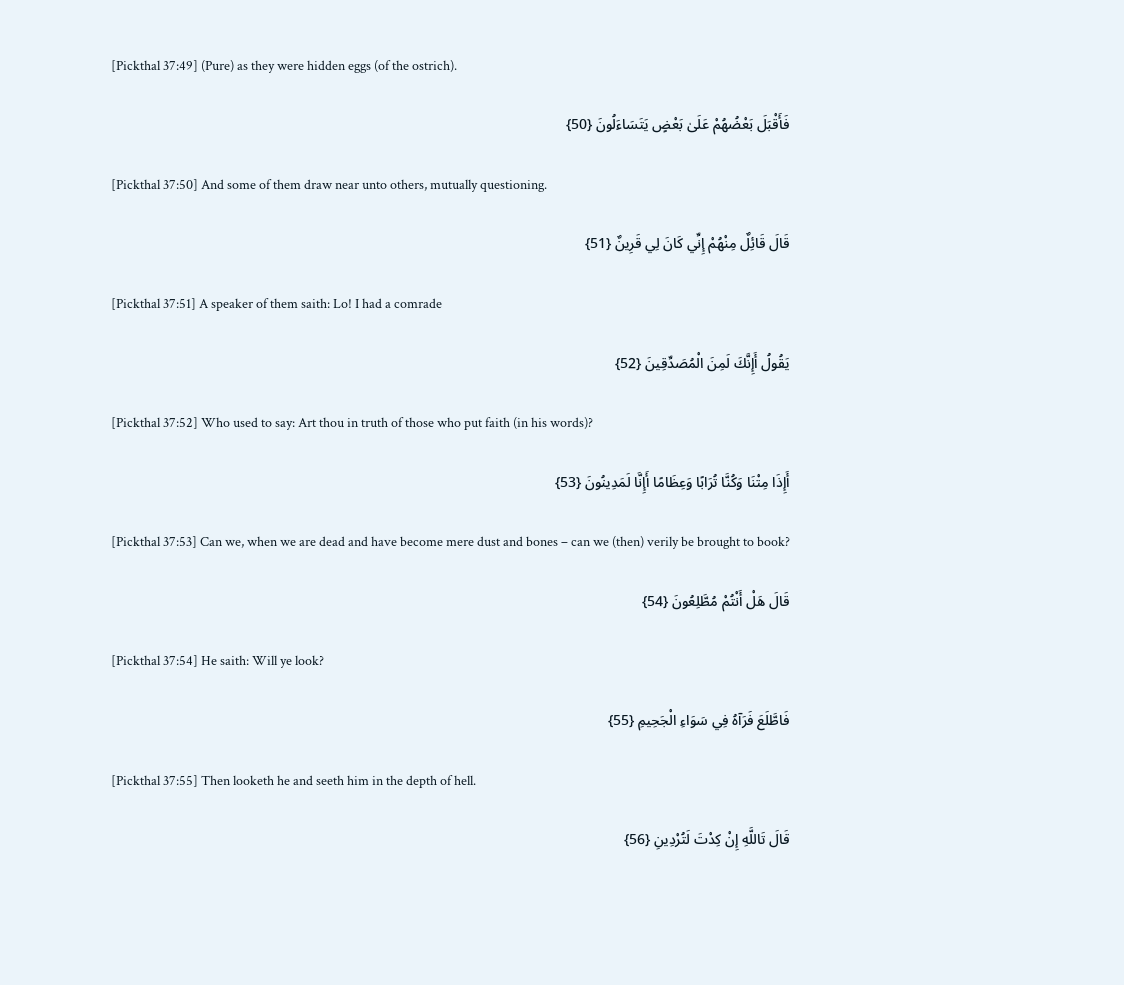[Pickthal 37:49] (Pure) as they were hidden eggs (of the ostrich).

فَأَقْبَلَ بَعْضُهُمْ عَلَىٰ بَعْضٍ يَتَسَاءَلُونَ {50}

[Pickthal 37:50] And some of them draw near unto others, mutually questioning.

قَالَ قَائِلٌ مِنْهُمْ إِنِّي كَانَ لِي قَرِينٌ {51}

[Pickthal 37:51] A speaker of them saith: Lo! I had a comrade

يَقُولُ أَإِنَّكَ لَمِنَ الْمُصَدِّقِينَ {52}

[Pickthal 37:52] Who used to say: Art thou in truth of those who put faith (in his words)?

أَإِذَا مِتْنَا وَكُنَّا تُرَابًا وَعِظَامًا أَإِنَّا لَمَدِينُونَ {53}

[Pickthal 37:53] Can we, when we are dead and have become mere dust and bones – can we (then) verily be brought to book?

قَالَ هَلْ أَنْتُمْ مُطَّلِعُونَ {54}

[Pickthal 37:54] He saith: Will ye look?

فَاطَّلَعَ فَرَآهُ فِي سَوَاءِ الْجَحِيمِ {55}

[Pickthal 37:55] Then looketh he and seeth him in the depth of hell.

قَالَ تَاللَّهِ إِنْ كِدْتَ لَتُرْدِينِ {56}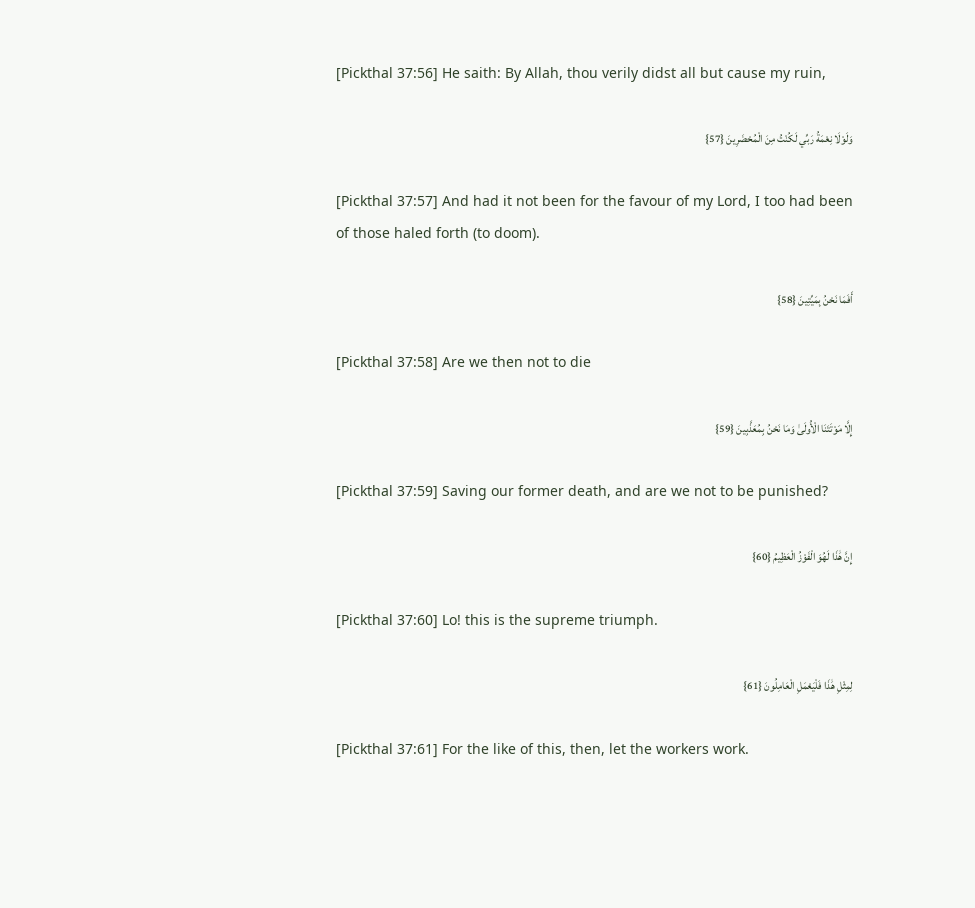[Pickthal 37:56] He saith: By Allah, thou verily didst all but cause my ruin,

وَلَوْلَا نِعْمَةُ رَبِّي لَكُنْتُ مِنَ الْمُحْضَرِينَ {57}

[Pickthal 37:57] And had it not been for the favour of my Lord, I too had been of those haled forth (to doom).

أَفَمَا نَحْنُ بِمَيِّتِينَ {58}

[Pickthal 37:58] Are we then not to die

إِلَّا مَوْتَتَنَا الْأُولَىٰ وَمَا نَحْنُ بِمُعَذَّبِينَ {59}

[Pickthal 37:59] Saving our former death, and are we not to be punished?

إِنَّ هَٰذَا لَهُوَ الْفَوْزُ الْعَظِيمُ {60}

[Pickthal 37:60] Lo! this is the supreme triumph.

لِمِثْلِ هَٰذَا فَلْيَعْمَلِ الْعَامِلُونَ {61}

[Pickthal 37:61] For the like of this, then, let the workers work.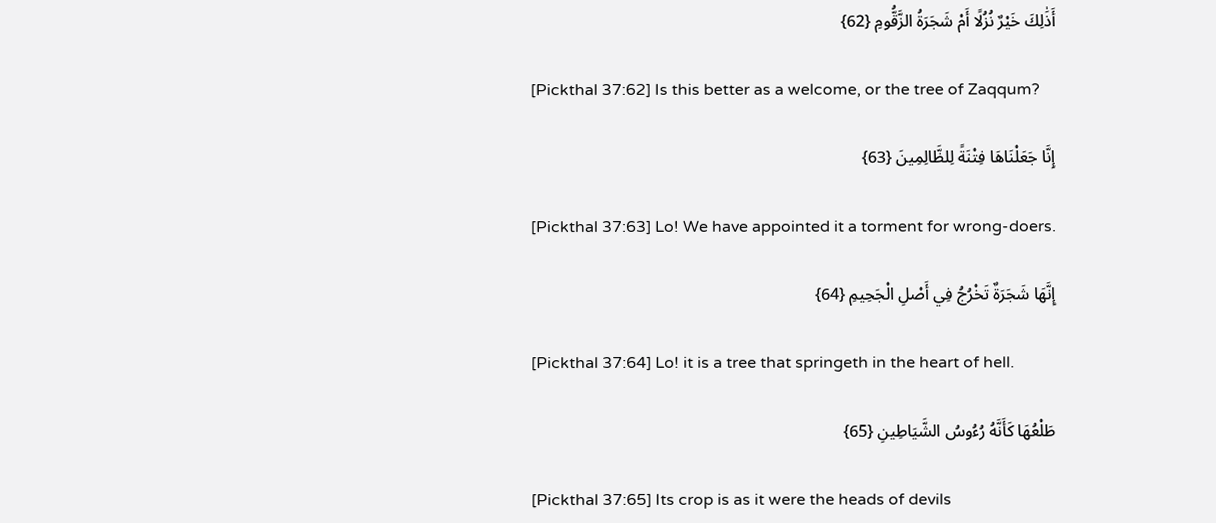أَذَٰلِكَ خَيْرٌ نُزُلًا أَمْ شَجَرَةُ الزَّقُّومِ {62}

[Pickthal 37:62] Is this better as a welcome, or the tree of Zaqqum?

إِنَّا جَعَلْنَاهَا فِتْنَةً لِلظَّالِمِينَ {63}

[Pickthal 37:63] Lo! We have appointed it a torment for wrong-doers.

إِنَّهَا شَجَرَةٌ تَخْرُجُ فِي أَصْلِ الْجَحِيمِ {64}

[Pickthal 37:64] Lo! it is a tree that springeth in the heart of hell.

طَلْعُهَا كَأَنَّهُ رُءُوسُ الشَّيَاطِينِ {65}

[Pickthal 37:65] Its crop is as it were the heads of devils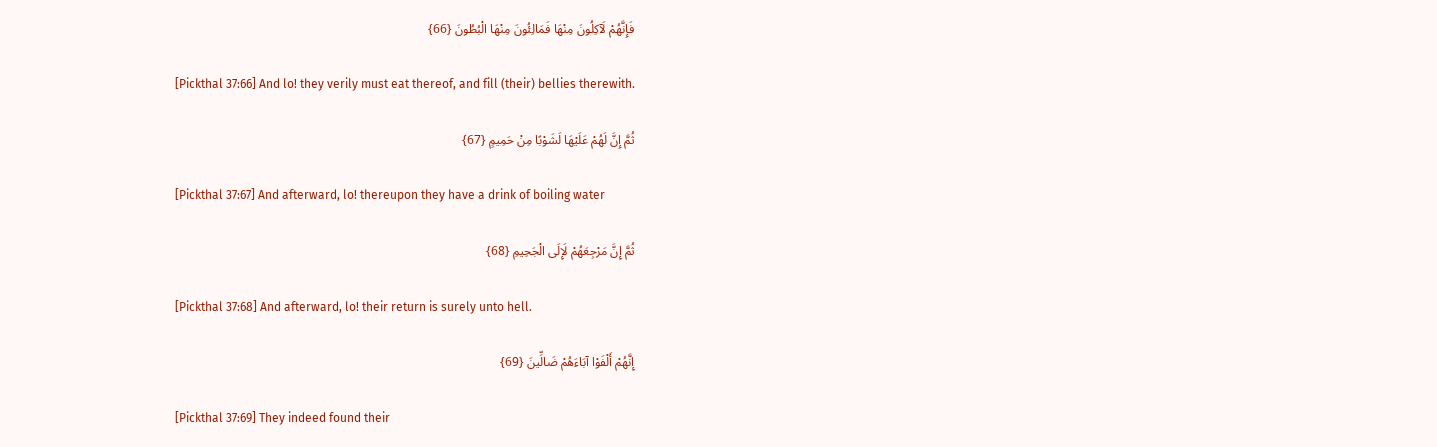فَإِنَّهُمْ لَآكِلُونَ مِنْهَا فَمَالِئُونَ مِنْهَا الْبُطُونَ {66}

[Pickthal 37:66] And lo! they verily must eat thereof, and fill (their) bellies therewith.

ثُمَّ إِنَّ لَهُمْ عَلَيْهَا لَشَوْبًا مِنْ حَمِيمٍ {67}

[Pickthal 37:67] And afterward, lo! thereupon they have a drink of boiling water

ثُمَّ إِنَّ مَرْجِعَهُمْ لَإِلَى الْجَحِيمِ {68}

[Pickthal 37:68] And afterward, lo! their return is surely unto hell.

إِنَّهُمْ أَلْفَوْا آبَاءَهُمْ ضَالِّينَ {69}

[Pickthal 37:69] They indeed found their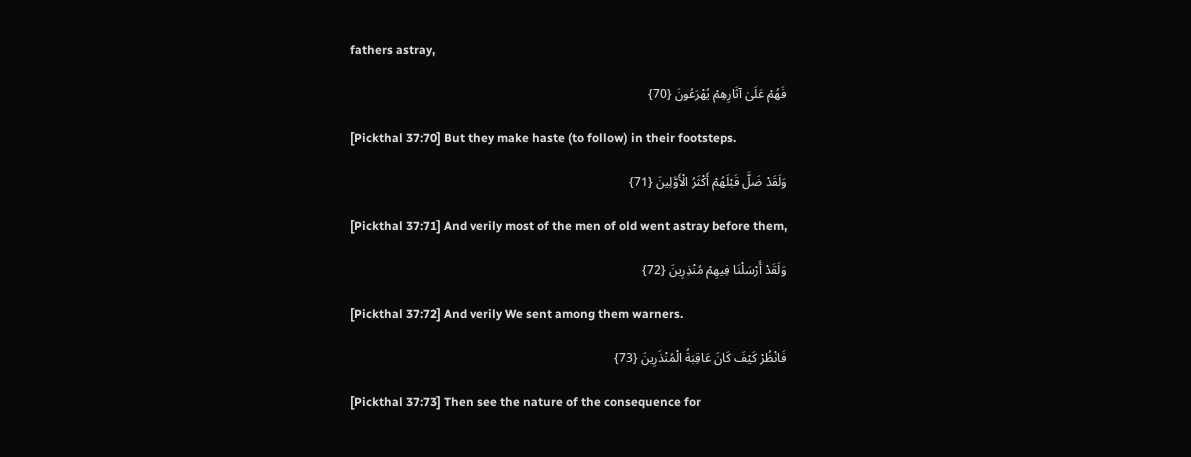fathers astray,

فَهُمْ عَلَىٰ آثَارِهِمْ يُهْرَعُونَ {70}

[Pickthal 37:70] But they make haste (to follow) in their footsteps.

وَلَقَدْ ضَلَّ قَبْلَهُمْ أَكْثَرُ الْأَوَّلِينَ {71}

[Pickthal 37:71] And verily most of the men of old went astray before them,

وَلَقَدْ أَرْسَلْنَا فِيهِمْ مُنْذِرِينَ {72}

[Pickthal 37:72] And verily We sent among them warners.

فَانْظُرْ كَيْفَ كَانَ عَاقِبَةُ الْمُنْذَرِينَ {73}

[Pickthal 37:73] Then see the nature of the consequence for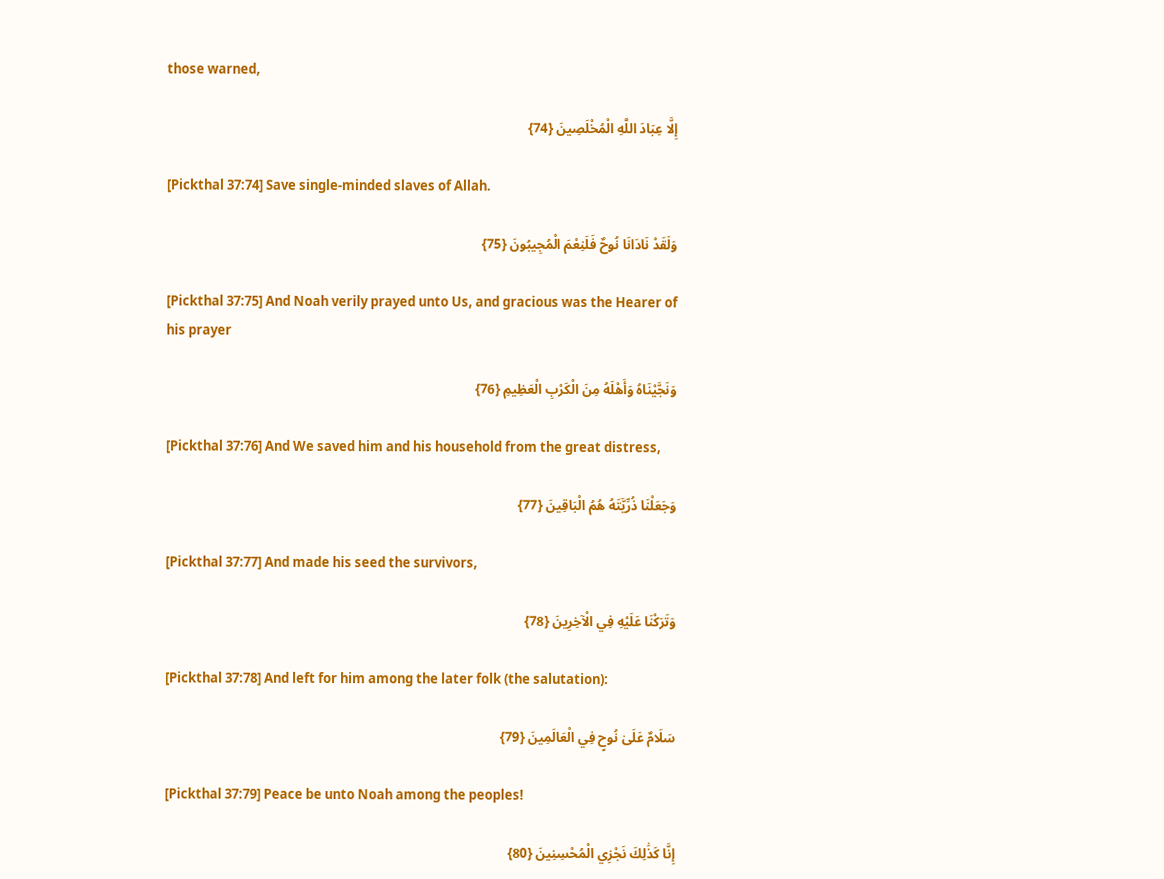those warned,

إِلَّا عِبَادَ اللَّهِ الْمُخْلَصِينَ {74}

[Pickthal 37:74] Save single-minded slaves of Allah.

وَلَقَدْ نَادَانَا نُوحٌ فَلَنِعْمَ الْمُجِيبُونَ {75}

[Pickthal 37:75] And Noah verily prayed unto Us, and gracious was the Hearer of his prayer

وَنَجَّيْنَاهُ وَأَهْلَهُ مِنَ الْكَرْبِ الْعَظِيمِ {76}

[Pickthal 37:76] And We saved him and his household from the great distress,

وَجَعَلْنَا ذُرِّيَّتَهُ هُمُ الْبَاقِينَ {77}

[Pickthal 37:77] And made his seed the survivors,

وَتَرَكْنَا عَلَيْهِ فِي الْآخِرِينَ {78}

[Pickthal 37:78] And left for him among the later folk (the salutation):

سَلَامٌ عَلَىٰ نُوحٍ فِي الْعَالَمِينَ {79}

[Pickthal 37:79] Peace be unto Noah among the peoples!

إِنَّا كَذَٰلِكَ نَجْزِي الْمُحْسِنِينَ {80}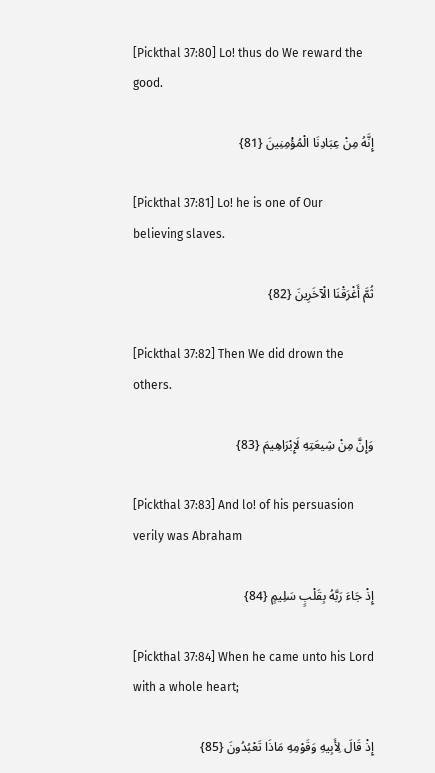[Pickthal 37:80] Lo! thus do We reward the good.

إِنَّهُ مِنْ عِبَادِنَا الْمُؤْمِنِينَ {81}

[Pickthal 37:81] Lo! he is one of Our believing slaves.

ثُمَّ أَغْرَقْنَا الْآخَرِينَ {82}

[Pickthal 37:82] Then We did drown the others.

وَإِنَّ مِنْ شِيعَتِهِ لَإِبْرَاهِيمَ {83}

[Pickthal 37:83] And lo! of his persuasion verily was Abraham

إِذْ جَاءَ رَبَّهُ بِقَلْبٍ سَلِيمٍ {84}

[Pickthal 37:84] When he came unto his Lord with a whole heart;

إِذْ قَالَ لِأَبِيهِ وَقَوْمِهِ مَاذَا تَعْبُدُونَ {85}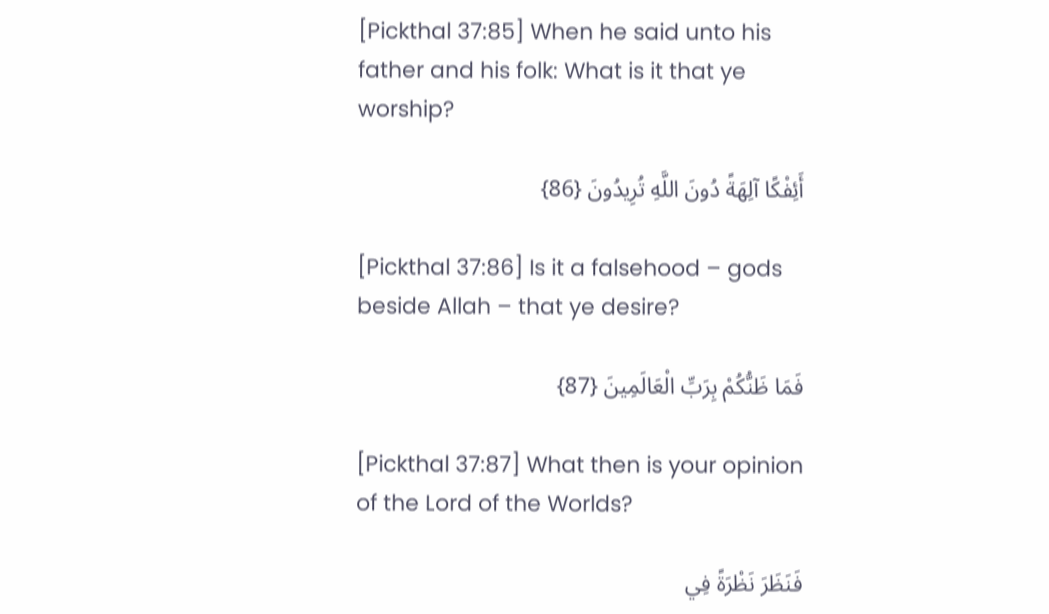[Pickthal 37:85] When he said unto his father and his folk: What is it that ye worship?

أَئِفْكًا آلِهَةً دُونَ اللَّهِ تُرِيدُونَ {86}

[Pickthal 37:86] Is it a falsehood – gods beside Allah – that ye desire?

فَمَا ظَنُّكُمْ بِرَبِّ الْعَالَمِينَ {87}

[Pickthal 37:87] What then is your opinion of the Lord of the Worlds?

فَنَظَرَ نَظْرَةً فِي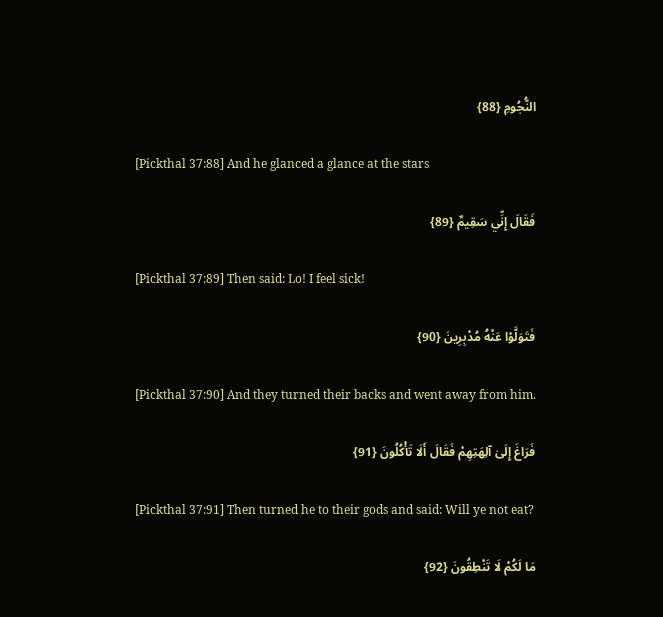النُّجُومِ {88}

[Pickthal 37:88] And he glanced a glance at the stars

فَقَالَ إِنِّي سَقِيمٌ {89}

[Pickthal 37:89] Then said: Lo! I feel sick!

فَتَوَلَّوْا عَنْهُ مُدْبِرِينَ {90}

[Pickthal 37:90] And they turned their backs and went away from him.

فَرَاغَ إِلَىٰ آلِهَتِهِمْ فَقَالَ أَلَا تَأْكُلُونَ {91}

[Pickthal 37:91] Then turned he to their gods and said: Will ye not eat?

مَا لَكُمْ لَا تَنْطِقُونَ {92}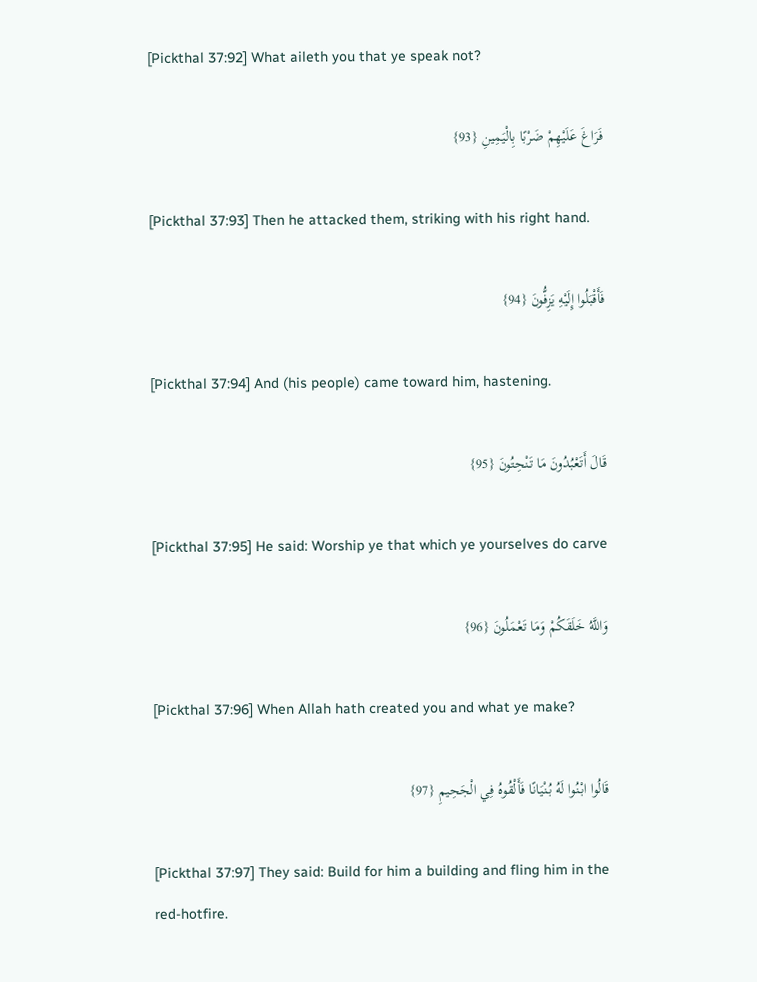[Pickthal 37:92] What aileth you that ye speak not?

فَرَاغَ عَلَيْهِمْ ضَرْبًا بِالْيَمِينِ {93}

[Pickthal 37:93] Then he attacked them, striking with his right hand.

فَأَقْبَلُوا إِلَيْهِ يَزِفُّونَ {94}

[Pickthal 37:94] And (his people) came toward him, hastening.

قَالَ أَتَعْبُدُونَ مَا تَنْحِتُونَ {95}

[Pickthal 37:95] He said: Worship ye that which ye yourselves do carve

وَاللَّهُ خَلَقَكُمْ وَمَا تَعْمَلُونَ {96}

[Pickthal 37:96] When Allah hath created you and what ye make?

قَالُوا ابْنُوا لَهُ بُنْيَانًا فَأَلْقُوهُ فِي الْجَحِيمِ {97}

[Pickthal 37:97] They said: Build for him a building and fling him in the red-hotfire.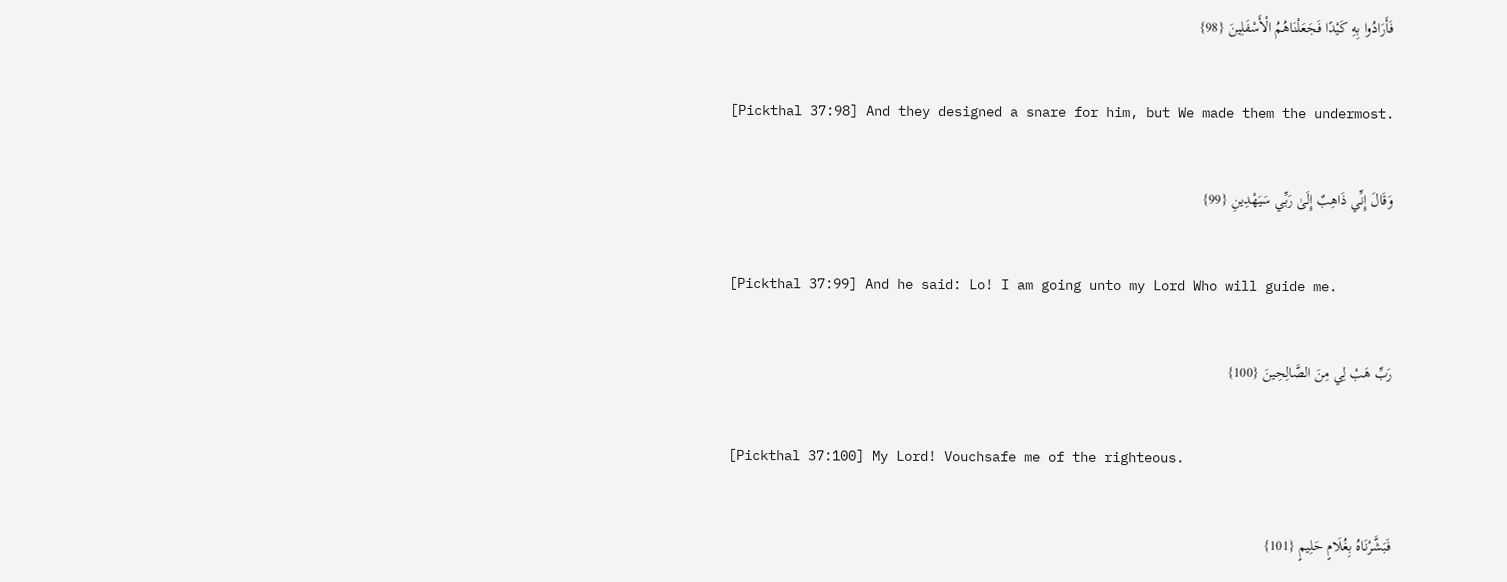فَأَرَادُوا بِهِ كَيْدًا فَجَعَلْنَاهُمُ الْأَسْفَلِينَ {98}

[Pickthal 37:98] And they designed a snare for him, but We made them the undermost.

وَقَالَ إِنِّي ذَاهِبٌ إِلَىٰ رَبِّي سَيَهْدِينِ {99}

[Pickthal 37:99] And he said: Lo! I am going unto my Lord Who will guide me.

رَبِّ هَبْ لِي مِنَ الصَّالِحِينَ {100}

[Pickthal 37:100] My Lord! Vouchsafe me of the righteous.

فَبَشَّرْنَاهُ بِغُلَامٍ حَلِيمٍ {101}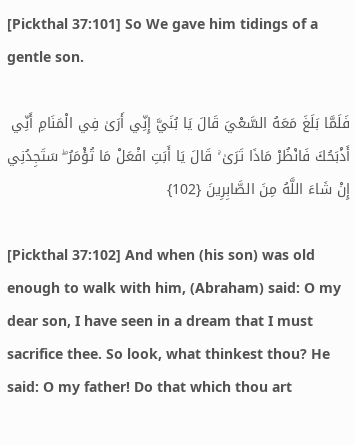[Pickthal 37:101] So We gave him tidings of a gentle son.

فَلَمَّا بَلَغَ مَعَهُ السَّعْيَ قَالَ يَا بُنَيَّ إِنِّي أَرَىٰ فِي الْمَنَامِ أَنِّي أَذْبَحُكَ فَانْظُرْ مَاذَا تَرَىٰ ۚ قَالَ يَا أَبَتِ افْعَلْ مَا تُؤْمَرُ ۖ سَتَجِدُنِي إِنْ شَاءَ اللَّهُ مِنَ الصَّابِرِينَ {102}

[Pickthal 37:102] And when (his son) was old enough to walk with him, (Abraham) said: O my dear son, I have seen in a dream that I must sacrifice thee. So look, what thinkest thou? He said: O my father! Do that which thou art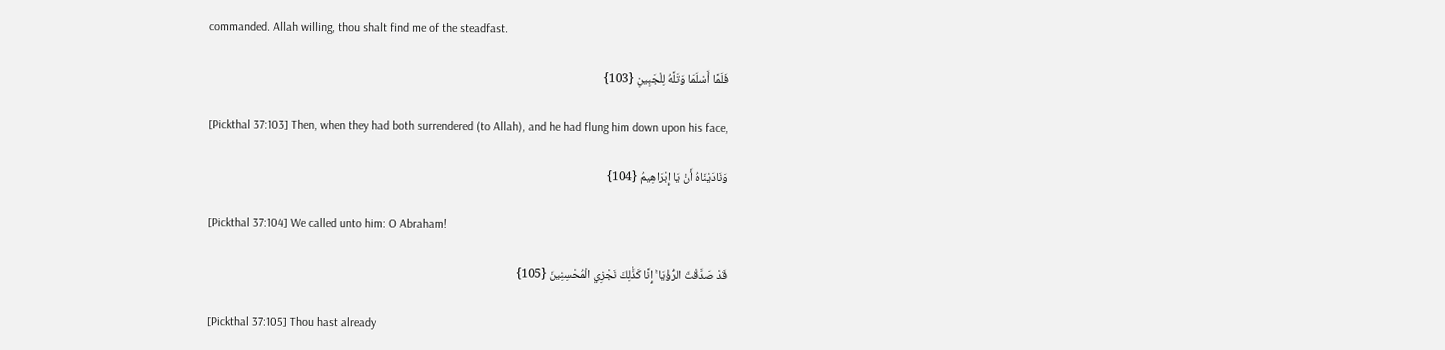commanded. Allah willing, thou shalt find me of the steadfast.

فَلَمَّا أَسْلَمَا وَتَلَّهُ لِلْجَبِينِ {103}

[Pickthal 37:103] Then, when they had both surrendered (to Allah), and he had flung him down upon his face,

وَنَادَيْنَاهُ أَنْ يَا إِبْرَاهِيمُ {104}

[Pickthal 37:104] We called unto him: O Abraham!

قَدْ صَدَّقْتَ الرُّؤْيَا ۚ إِنَّا كَذَٰلِكَ نَجْزِي الْمُحْسِنِينَ {105}

[Pickthal 37:105] Thou hast already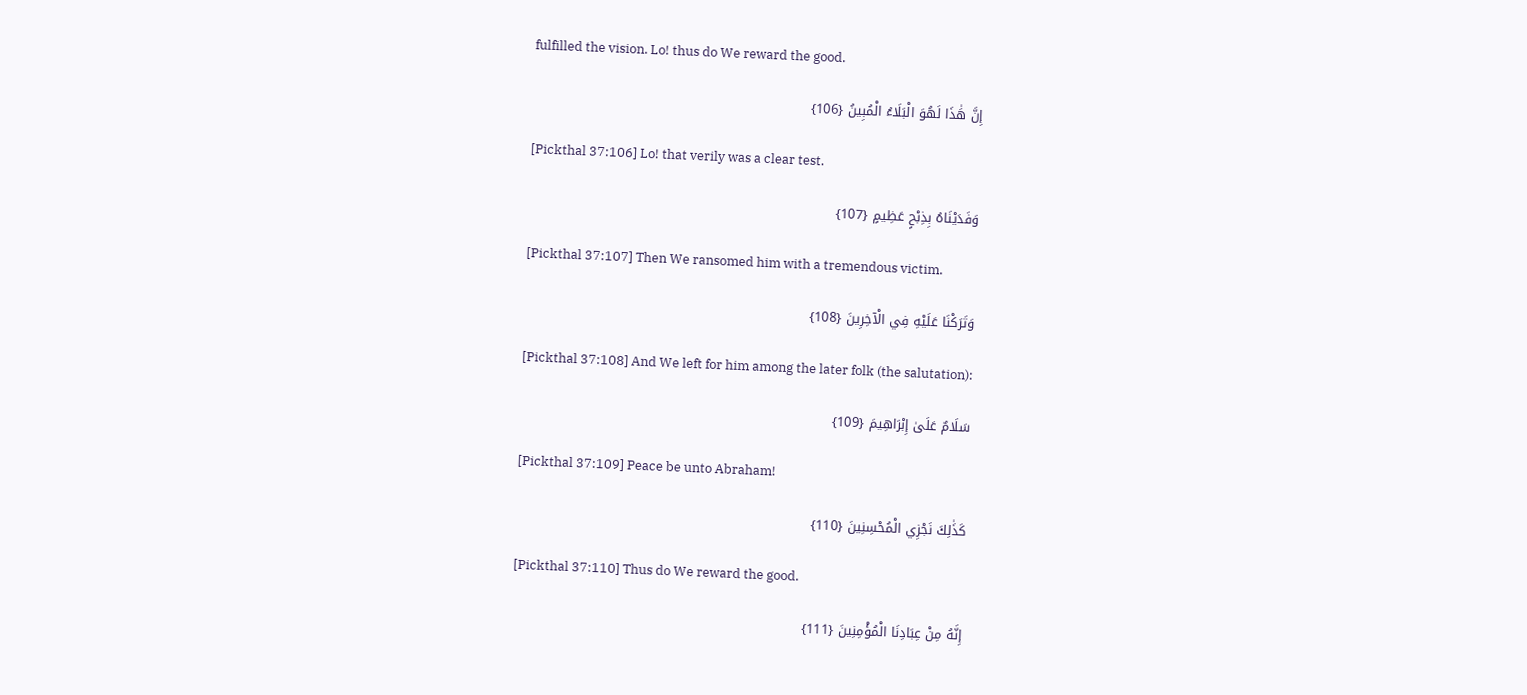fulfilled the vision. Lo! thus do We reward the good.

إِنَّ هَٰذَا لَهُوَ الْبَلَاءُ الْمُبِينُ {106}

[Pickthal 37:106] Lo! that verily was a clear test.

وَفَدَيْنَاهُ بِذِبْحٍ عَظِيمٍ {107}

[Pickthal 37:107] Then We ransomed him with a tremendous victim.

وَتَرَكْنَا عَلَيْهِ فِي الْآخِرِينَ {108}

[Pickthal 37:108] And We left for him among the later folk (the salutation):

سَلَامٌ عَلَىٰ إِبْرَاهِيمَ {109}

[Pickthal 37:109] Peace be unto Abraham!

كَذَٰلِكَ نَجْزِي الْمُحْسِنِينَ {110}

[Pickthal 37:110] Thus do We reward the good.

إِنَّهُ مِنْ عِبَادِنَا الْمُؤْمِنِينَ {111}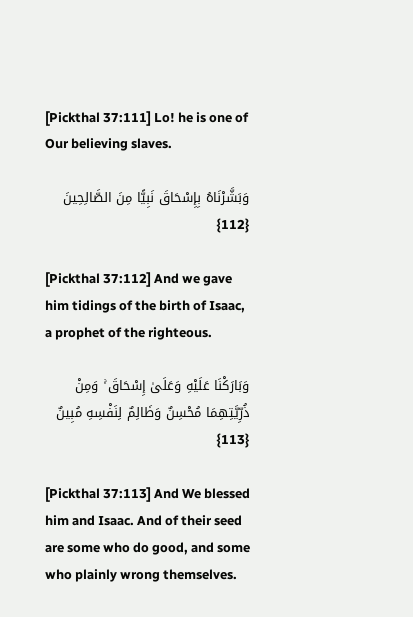[Pickthal 37:111] Lo! he is one of Our believing slaves.

وَبَشَّرْنَاهُ بِإِسْحَاقَ نَبِيًّا مِنَ الصَّالِحِينَ {112}

[Pickthal 37:112] And we gave him tidings of the birth of Isaac, a prophet of the righteous.

وَبَارَكْنَا عَلَيْهِ وَعَلَىٰ إِسْحَاقَ ۚ وَمِنْ ذُرِّيَّتِهِمَا مُحْسِنٌ وَظَالِمٌ لِنَفْسِهِ مُبِينٌ {113}

[Pickthal 37:113] And We blessed him and Isaac. And of their seed are some who do good, and some who plainly wrong themselves.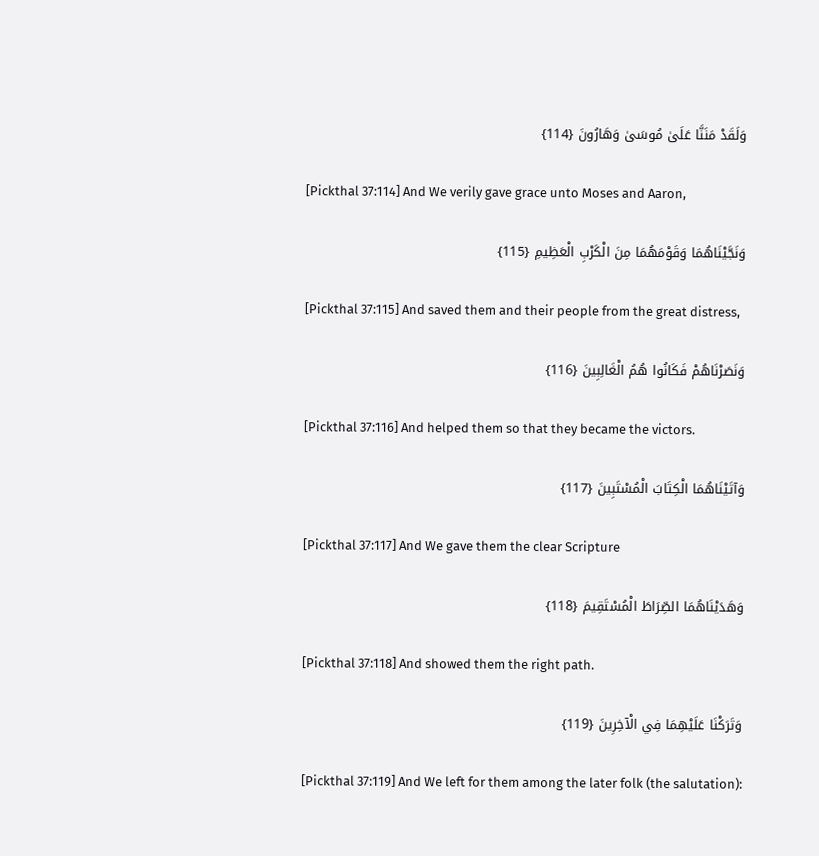وَلَقَدْ مَنَنَّا عَلَىٰ مُوسَىٰ وَهَارُونَ {114}

[Pickthal 37:114] And We verily gave grace unto Moses and Aaron,

وَنَجَّيْنَاهُمَا وَقَوْمَهُمَا مِنَ الْكَرْبِ الْعَظِيمِ {115}

[Pickthal 37:115] And saved them and their people from the great distress,

وَنَصَرْنَاهُمْ فَكَانُوا هُمُ الْغَالِبِينَ {116}

[Pickthal 37:116] And helped them so that they became the victors.

وَآتَيْنَاهُمَا الْكِتَابَ الْمُسْتَبِينَ {117}

[Pickthal 37:117] And We gave them the clear Scripture

وَهَدَيْنَاهُمَا الصِّرَاطَ الْمُسْتَقِيمَ {118}

[Pickthal 37:118] And showed them the right path.

وَتَرَكْنَا عَلَيْهِمَا فِي الْآخِرِينَ {119}

[Pickthal 37:119] And We left for them among the later folk (the salutation):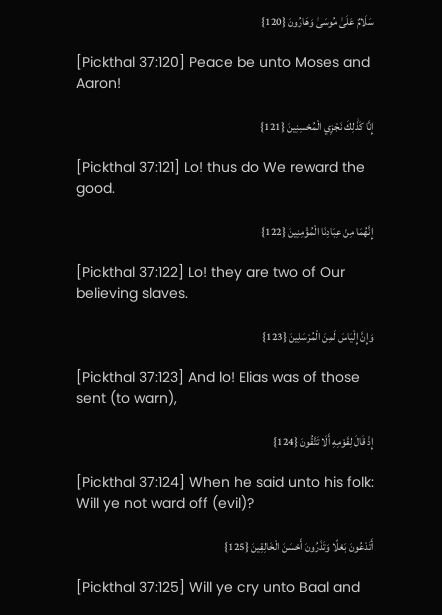سَلَامٌ عَلَىٰ مُوسَىٰ وَهَارُونَ {120}

[Pickthal 37:120] Peace be unto Moses and Aaron!

إِنَّا كَذَٰلِكَ نَجْزِي الْمُحْسِنِينَ {121}

[Pickthal 37:121] Lo! thus do We reward the good.

إِنَّهُمَا مِنْ عِبَادِنَا الْمُؤْمِنِينَ {122}

[Pickthal 37:122] Lo! they are two of Our believing slaves.

وَإِنَّ إِلْيَاسَ لَمِنَ الْمُرْسَلِينَ {123}

[Pickthal 37:123] And lo! Elias was of those sent (to warn),

إِذْ قَالَ لِقَوْمِهِ أَلَا تَتَّقُونَ {124}

[Pickthal 37:124] When he said unto his folk: Will ye not ward off (evil)?

أَتَدْعُونَ بَعْلًا وَتَذَرُونَ أَحْسَنَ الْخَالِقِينَ {125}

[Pickthal 37:125] Will ye cry unto Baal and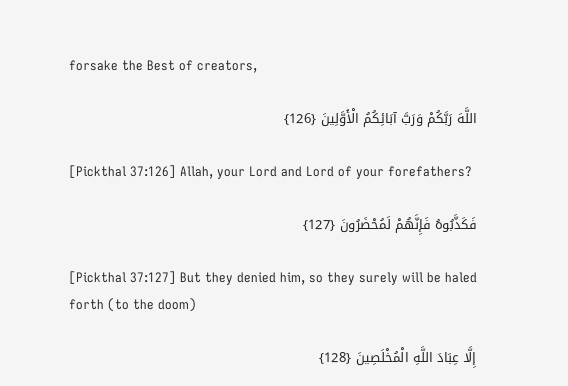forsake the Best of creators,

اللَّهَ رَبَّكُمْ وَرَبَّ آبَائِكُمُ الْأَوَّلِينَ {126}

[Pickthal 37:126] Allah, your Lord and Lord of your forefathers?

فَكَذَّبُوهُ فَإِنَّهُمْ لَمُحْضَرُونَ {127}

[Pickthal 37:127] But they denied him, so they surely will be haled forth (to the doom)

إِلَّا عِبَادَ اللَّهِ الْمُخْلَصِينَ {128}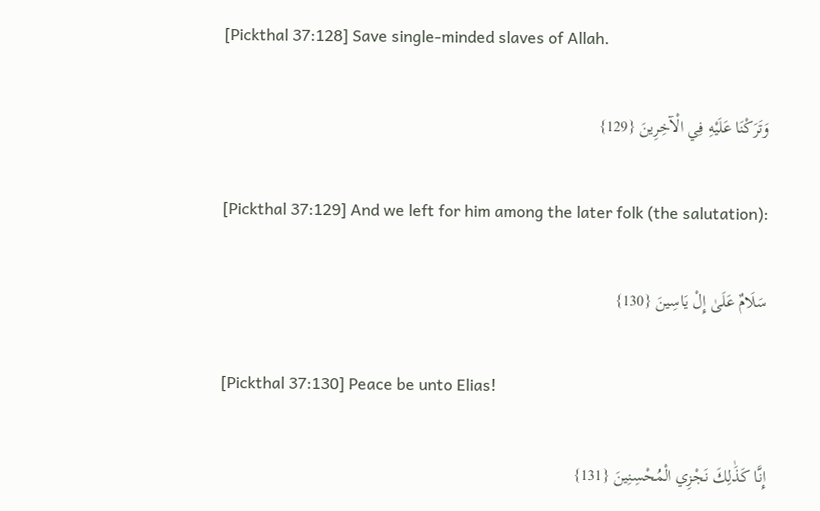[Pickthal 37:128] Save single-minded slaves of Allah.

وَتَرَكْنَا عَلَيْهِ فِي الْآخِرِينَ {129}

[Pickthal 37:129] And we left for him among the later folk (the salutation):

سَلَامٌ عَلَىٰ إِلْ يَاسِينَ {130}

[Pickthal 37:130] Peace be unto Elias!

إِنَّا كَذَٰلِكَ نَجْزِي الْمُحْسِنِينَ {131}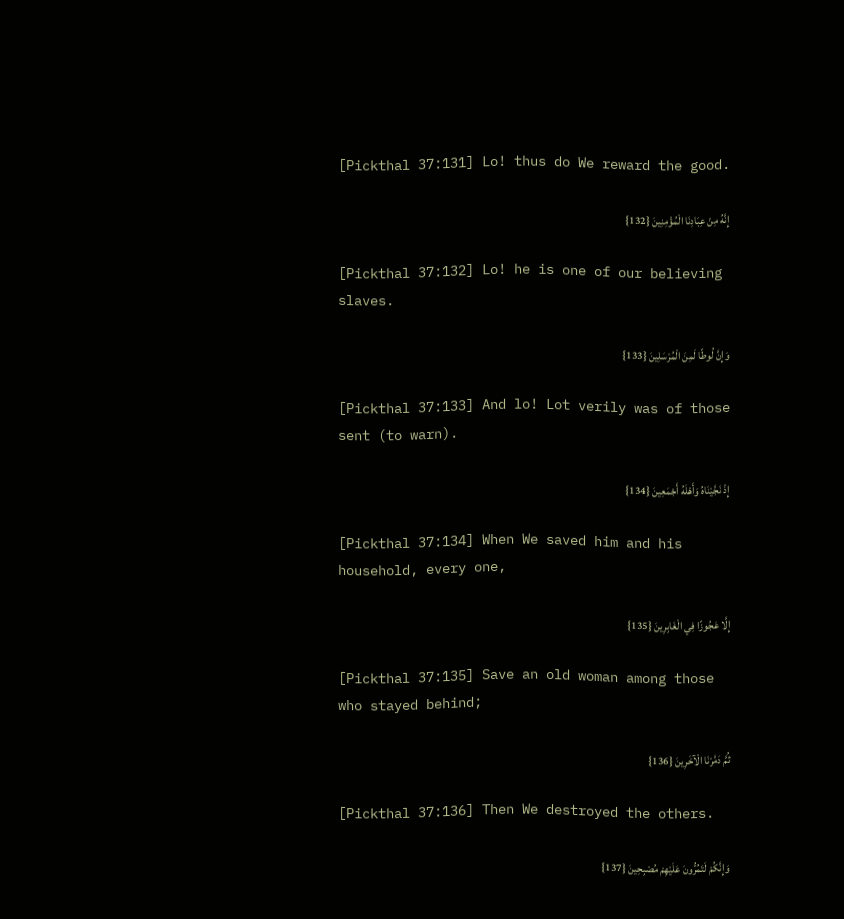[Pickthal 37:131] Lo! thus do We reward the good.

إِنَّهُ مِنْ عِبَادِنَا الْمُؤْمِنِينَ {132}

[Pickthal 37:132] Lo! he is one of our believing slaves.

وَإِنَّ لُوطًا لَمِنَ الْمُرْسَلِينَ {133}

[Pickthal 37:133] And lo! Lot verily was of those sent (to warn).

إِذْ نَجَّيْنَاهُ وَأَهْلَهُ أَجْمَعِينَ {134}

[Pickthal 37:134] When We saved him and his household, every one,

إِلَّا عَجُوزًا فِي الْغَابِرِينَ {135}

[Pickthal 37:135] Save an old woman among those who stayed behind;

ثُمَّ دَمَّرْنَا الْآخَرِينَ {136}

[Pickthal 37:136] Then We destroyed the others.

وَإِنَّكُمْ لَتَمُرُّونَ عَلَيْهِمْ مُصْبِحِينَ {137}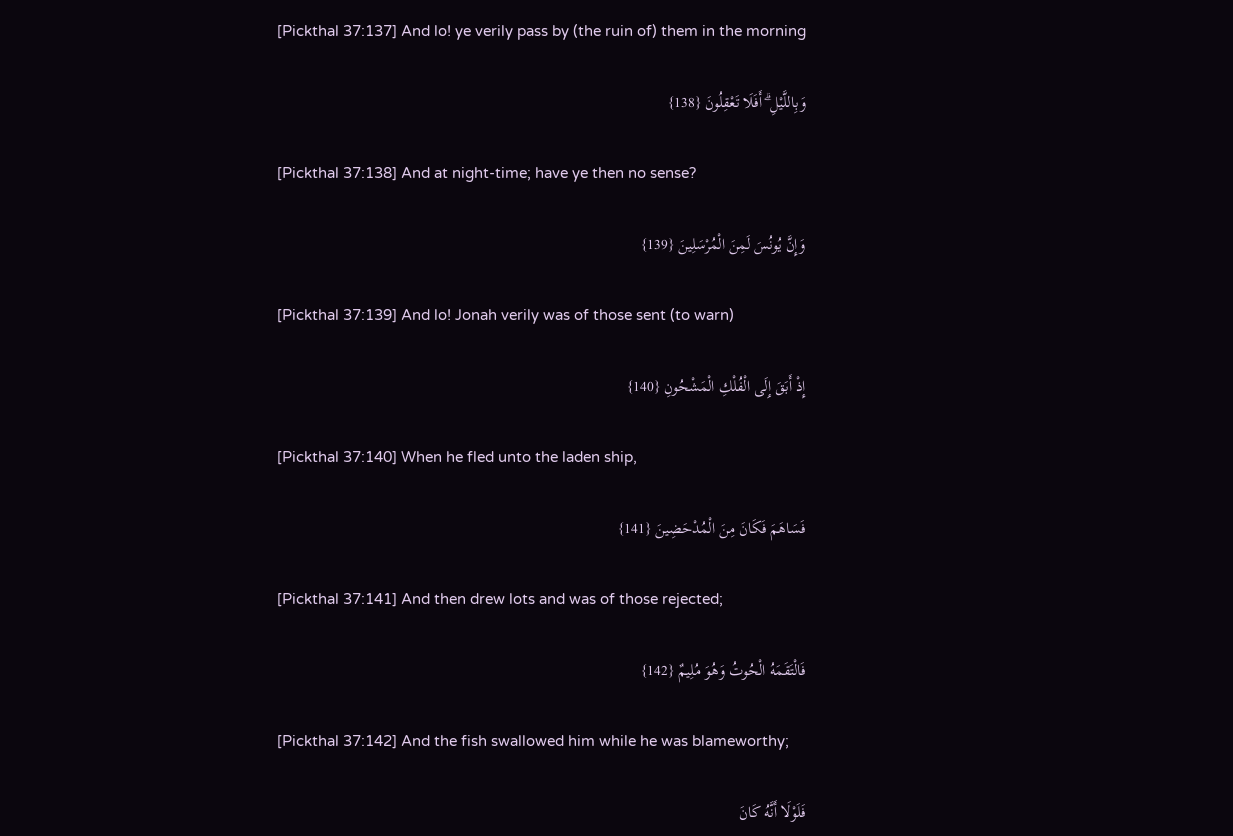[Pickthal 37:137] And lo! ye verily pass by (the ruin of) them in the morning

وَبِاللَّيْلِ ۗ أَفَلَا تَعْقِلُونَ {138}

[Pickthal 37:138] And at night-time; have ye then no sense?

وَإِنَّ يُونُسَ لَمِنَ الْمُرْسَلِينَ {139}

[Pickthal 37:139] And lo! Jonah verily was of those sent (to warn)

إِذْ أَبَقَ إِلَى الْفُلْكِ الْمَشْحُونِ {140}

[Pickthal 37:140] When he fled unto the laden ship,

فَسَاهَمَ فَكَانَ مِنَ الْمُدْحَضِينَ {141}

[Pickthal 37:141] And then drew lots and was of those rejected;

فَالْتَقَمَهُ الْحُوتُ وَهُوَ مُلِيمٌ {142}

[Pickthal 37:142] And the fish swallowed him while he was blameworthy;

فَلَوْلَا أَنَّهُ كَانَ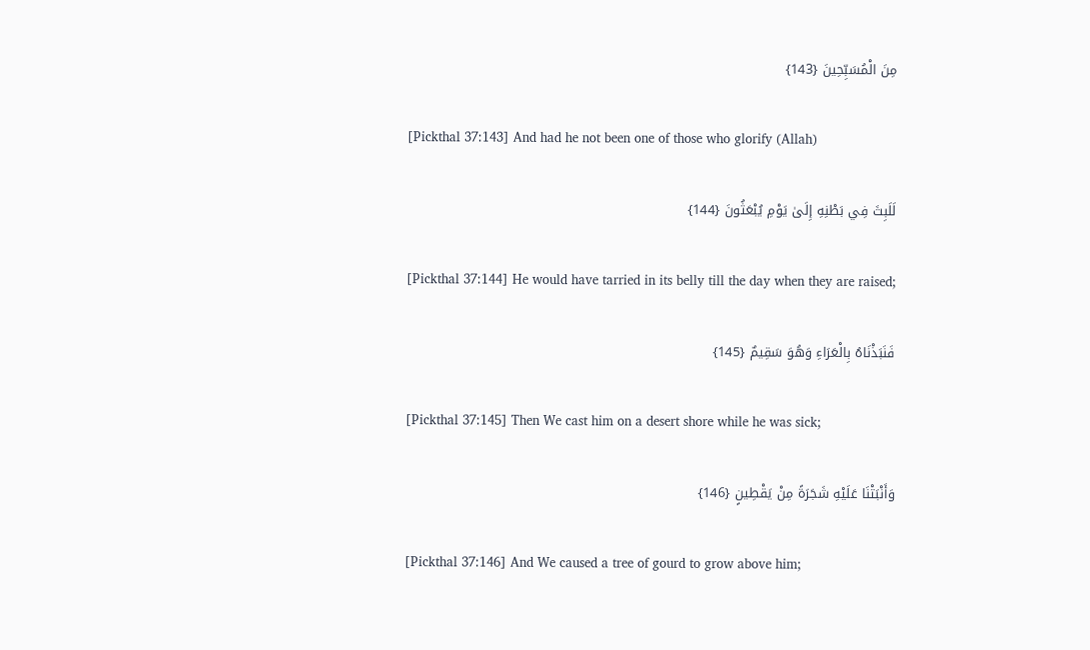مِنَ الْمُسَبِّحِينَ {143}

[Pickthal 37:143] And had he not been one of those who glorify (Allah)

لَلَبِثَ فِي بَطْنِهِ إِلَىٰ يَوْمِ يُبْعَثُونَ {144}

[Pickthal 37:144] He would have tarried in its belly till the day when they are raised;

فَنَبَذْنَاهُ بِالْعَرَاءِ وَهُوَ سَقِيمٌ {145}

[Pickthal 37:145] Then We cast him on a desert shore while he was sick;

وَأَنْبَتْنَا عَلَيْهِ شَجَرَةً مِنْ يَقْطِينٍ {146}

[Pickthal 37:146] And We caused a tree of gourd to grow above him;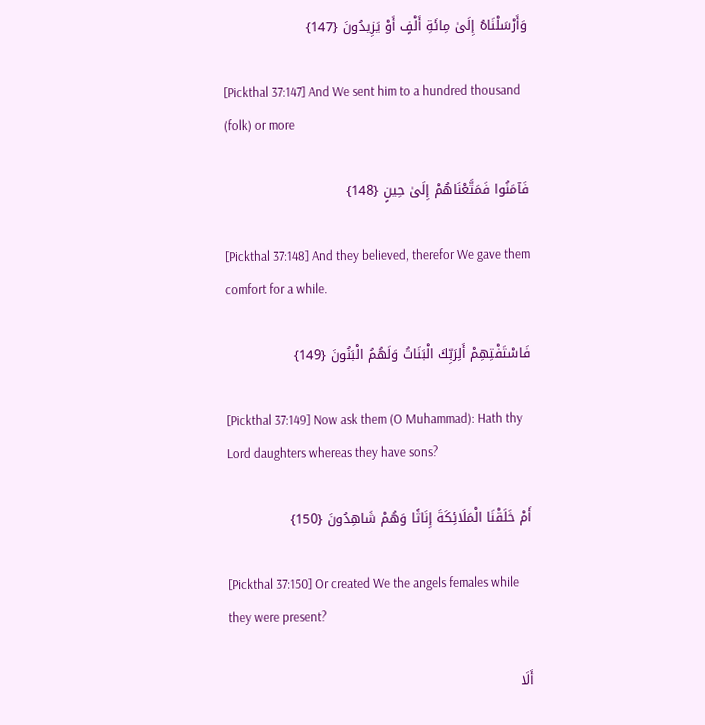وَأَرْسَلْنَاهُ إِلَىٰ مِائَةِ أَلْفٍ أَوْ يَزِيدُونَ {147}

[Pickthal 37:147] And We sent him to a hundred thousand (folk) or more

فَآمَنُوا فَمَتَّعْنَاهُمْ إِلَىٰ حِينٍ {148}

[Pickthal 37:148] And they believed, therefor We gave them comfort for a while.

فَاسْتَفْتِهِمْ أَلِرَبِّكَ الْبَنَاتُ وَلَهُمُ الْبَنُونَ {149}

[Pickthal 37:149] Now ask them (O Muhammad): Hath thy Lord daughters whereas they have sons?

أَمْ خَلَقْنَا الْمَلَائِكَةَ إِنَاثًا وَهُمْ شَاهِدُونَ {150}

[Pickthal 37:150] Or created We the angels females while they were present?

أَلَا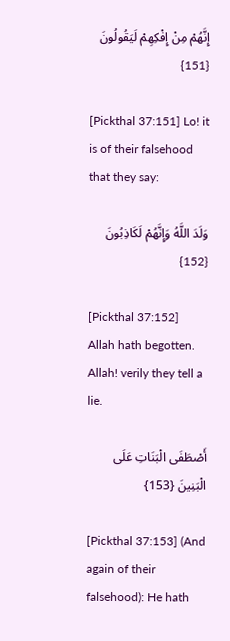إِنَّهُمْ مِنْ إِفْكِهِمْ لَيَقُولُونَ {151}

[Pickthal 37:151] Lo! it is of their falsehood that they say:

وَلَدَ اللَّهُ وَإِنَّهُمْ لَكَاذِبُونَ {152}

[Pickthal 37:152] Allah hath begotten. Allah! verily they tell a lie.

أَصْطَفَى الْبَنَاتِ عَلَى الْبَنِينَ {153}

[Pickthal 37:153] (And again of their falsehood): He hath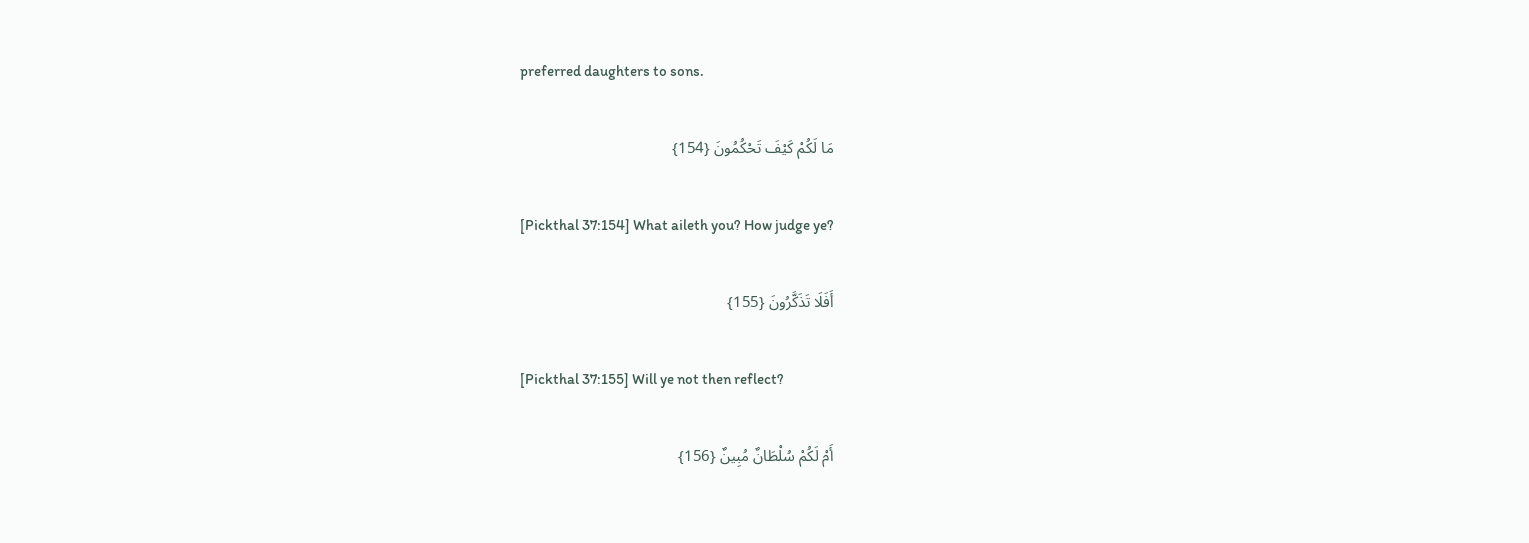preferred daughters to sons.

مَا لَكُمْ كَيْفَ تَحْكُمُونَ {154}

[Pickthal 37:154] What aileth you? How judge ye?

أَفَلَا تَذَكَّرُونَ {155}

[Pickthal 37:155] Will ye not then reflect?

أَمْ لَكُمْ سُلْطَانٌ مُبِينٌ {156}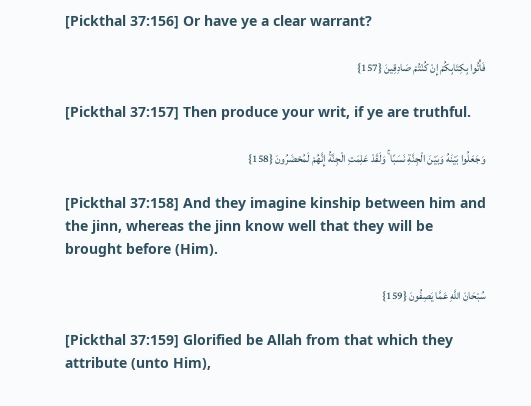[Pickthal 37:156] Or have ye a clear warrant?

فَأْتُوا بِكِتَابِكُمْ إِنْ كُنْتُمْ صَادِقِينَ {157}

[Pickthal 37:157] Then produce your writ, if ye are truthful.

وَجَعَلُوا بَيْنَهُ وَبَيْنَ الْجِنَّةِ نَسَبًا ۚ وَلَقَدْ عَلِمَتِ الْجِنَّةُ إِنَّهُمْ لَمُحْضَرُونَ {158}

[Pickthal 37:158] And they imagine kinship between him and the jinn, whereas the jinn know well that they will be brought before (Him).

سُبْحَانَ اللَّهِ عَمَّا يَصِفُونَ {159}

[Pickthal 37:159] Glorified be Allah from that which they attribute (unto Him),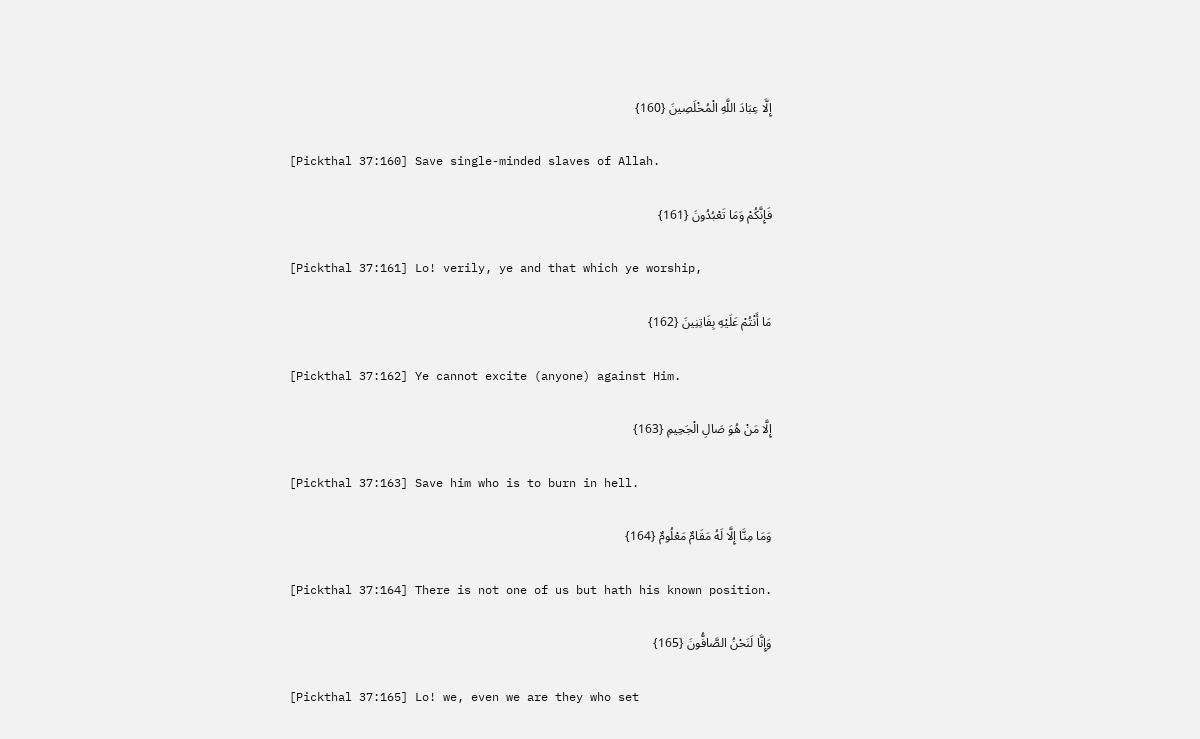إِلَّا عِبَادَ اللَّهِ الْمُخْلَصِينَ {160}

[Pickthal 37:160] Save single-minded slaves of Allah.

فَإِنَّكُمْ وَمَا تَعْبُدُونَ {161}

[Pickthal 37:161] Lo! verily, ye and that which ye worship,

مَا أَنْتُمْ عَلَيْهِ بِفَاتِنِينَ {162}

[Pickthal 37:162] Ye cannot excite (anyone) against Him.

إِلَّا مَنْ هُوَ صَالِ الْجَحِيمِ {163}

[Pickthal 37:163] Save him who is to burn in hell.

وَمَا مِنَّا إِلَّا لَهُ مَقَامٌ مَعْلُومٌ {164}

[Pickthal 37:164] There is not one of us but hath his known position.

وَإِنَّا لَنَحْنُ الصَّافُّونَ {165}

[Pickthal 37:165] Lo! we, even we are they who set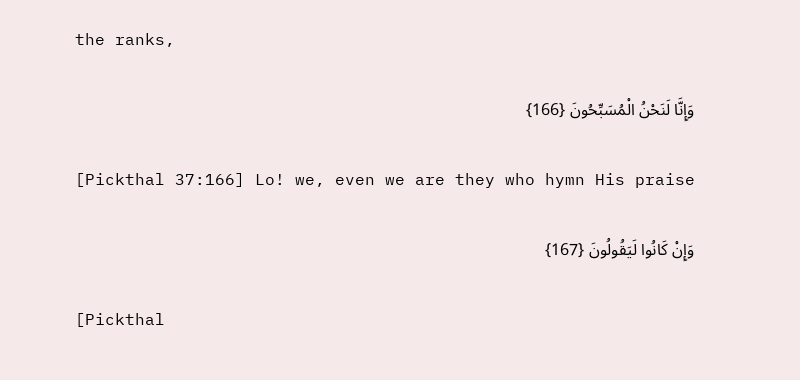the ranks,

وَإِنَّا لَنَحْنُ الْمُسَبِّحُونَ {166}

[Pickthal 37:166] Lo! we, even we are they who hymn His praise

وَإِنْ كَانُوا لَيَقُولُونَ {167}

[Pickthal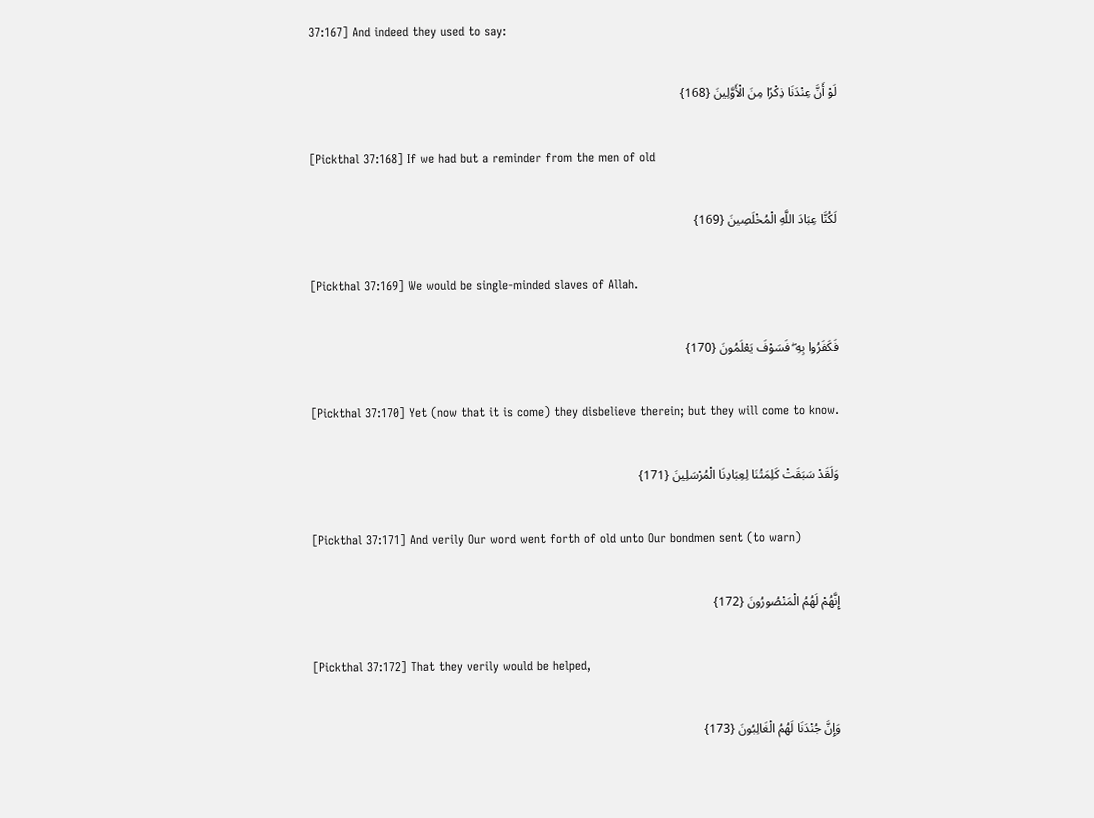37:167] And indeed they used to say:

لَوْ أَنَّ عِنْدَنَا ذِكْرًا مِنَ الْأَوَّلِينَ {168}

[Pickthal 37:168] If we had but a reminder from the men of old

لَكُنَّا عِبَادَ اللَّهِ الْمُخْلَصِينَ {169}

[Pickthal 37:169] We would be single-minded slaves of Allah.

فَكَفَرُوا بِهِ ۖ فَسَوْفَ يَعْلَمُونَ {170}

[Pickthal 37:170] Yet (now that it is come) they disbelieve therein; but they will come to know.

وَلَقَدْ سَبَقَتْ كَلِمَتُنَا لِعِبَادِنَا الْمُرْسَلِينَ {171}

[Pickthal 37:171] And verily Our word went forth of old unto Our bondmen sent (to warn)

إِنَّهُمْ لَهُمُ الْمَنْصُورُونَ {172}

[Pickthal 37:172] That they verily would be helped,

وَإِنَّ جُنْدَنَا لَهُمُ الْغَالِبُونَ {173}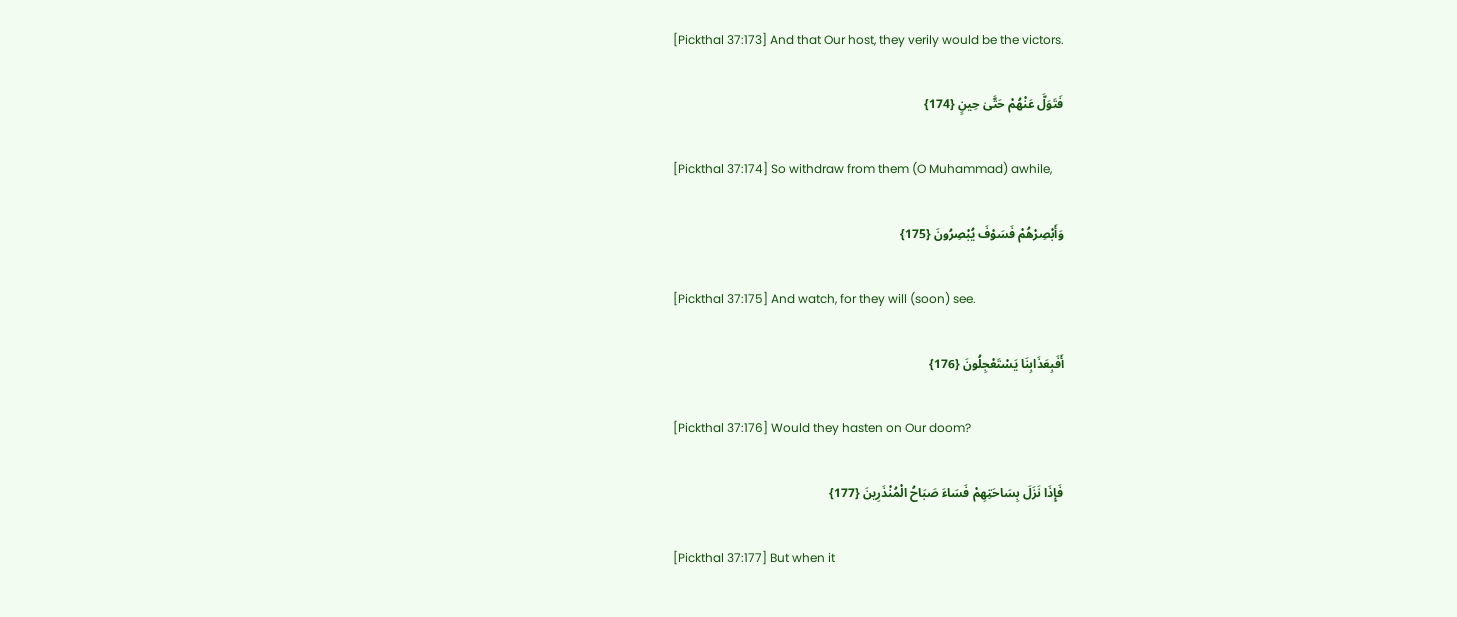[Pickthal 37:173] And that Our host, they verily would be the victors.

فَتَوَلَّ عَنْهُمْ حَتَّىٰ حِينٍ {174}

[Pickthal 37:174] So withdraw from them (O Muhammad) awhile,

وَأَبْصِرْهُمْ فَسَوْفَ يُبْصِرُونَ {175}

[Pickthal 37:175] And watch, for they will (soon) see.

أَفَبِعَذَابِنَا يَسْتَعْجِلُونَ {176}

[Pickthal 37:176] Would they hasten on Our doom?

فَإِذَا نَزَلَ بِسَاحَتِهِمْ فَسَاءَ صَبَاحُ الْمُنْذَرِينَ {177}

[Pickthal 37:177] But when it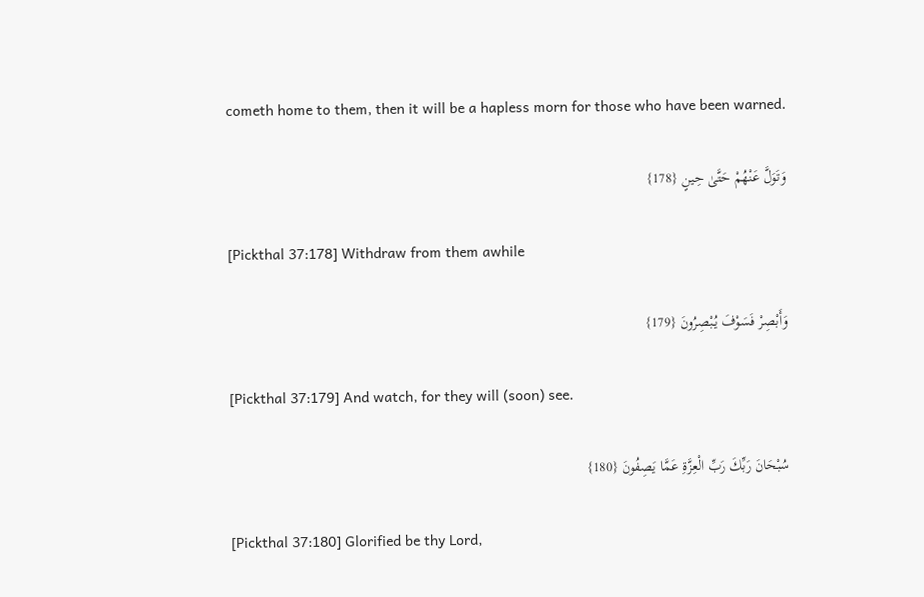cometh home to them, then it will be a hapless morn for those who have been warned.

وَتَوَلَّ عَنْهُمْ حَتَّىٰ حِينٍ {178}

[Pickthal 37:178] Withdraw from them awhile

وَأَبْصِرْ فَسَوْفَ يُبْصِرُونَ {179}

[Pickthal 37:179] And watch, for they will (soon) see.

سُبْحَانَ رَبِّكَ رَبِّ الْعِزَّةِ عَمَّا يَصِفُونَ {180}

[Pickthal 37:180] Glorified be thy Lord,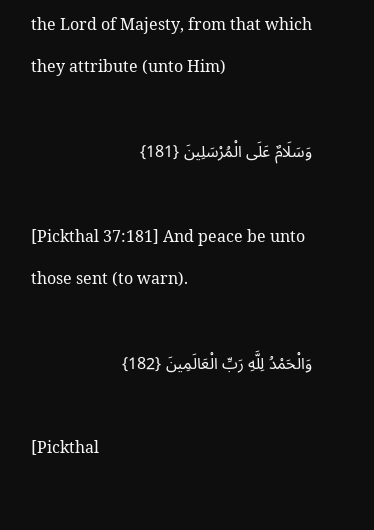the Lord of Majesty, from that which they attribute (unto Him)

وَسَلَامٌ عَلَى الْمُرْسَلِينَ {181}

[Pickthal 37:181] And peace be unto those sent (to warn).

وَالْحَمْدُ لِلَّهِ رَبِّ الْعَالَمِينَ {182}

[Pickthal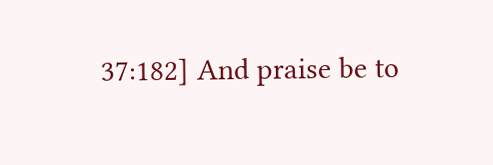37:182] And praise be to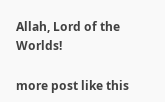Allah, Lord of the Worlds!

more post like this